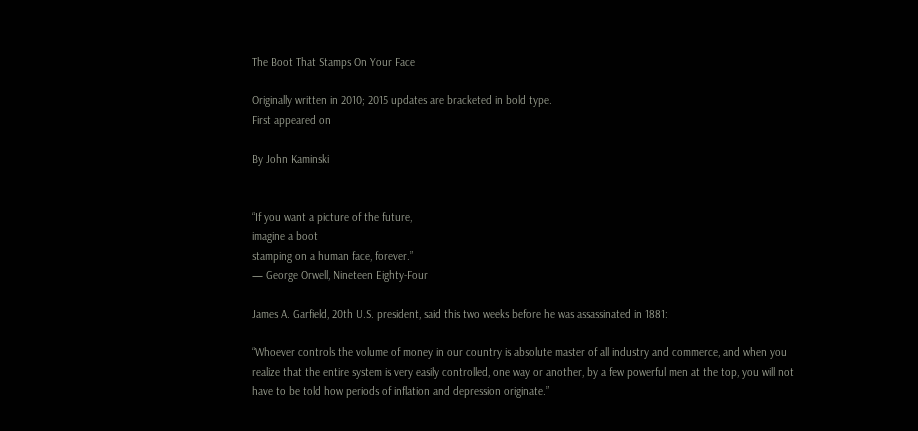The Boot That Stamps On Your Face

Originally written in 2010; 2015 updates are bracketed in bold type.
First appeared on

By John Kaminski


“If you want a picture of the future,
imagine a boot
stamping on a human face, forever.”
— George Orwell, Nineteen Eighty-Four

James A. Garfield, 20th U.S. president, said this two weeks before he was assassinated in 1881:

“Whoever controls the volume of money in our country is absolute master of all industry and commerce, and when you realize that the entire system is very easily controlled, one way or another, by a few powerful men at the top, you will not have to be told how periods of inflation and depression originate.”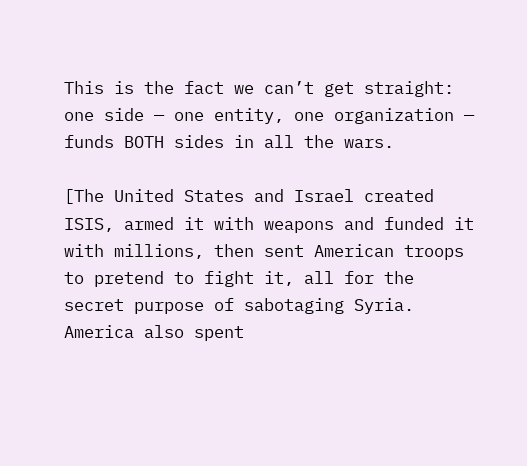This is the fact we can’t get straight: one side — one entity, one organization — funds BOTH sides in all the wars.

[The United States and Israel created ISIS, armed it with weapons and funded it with millions, then sent American troops to pretend to fight it, all for the secret purpose of sabotaging Syria. America also spent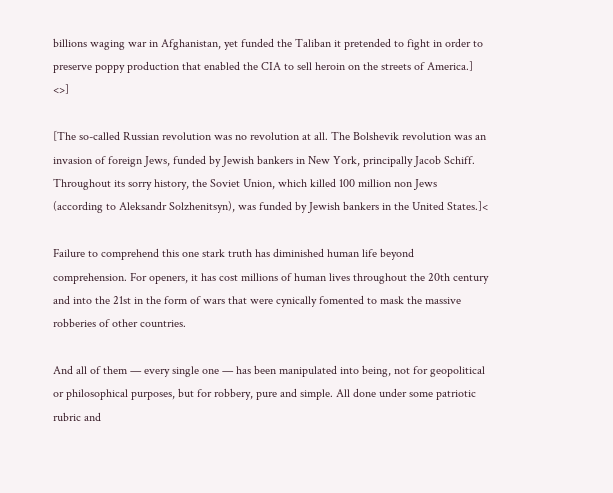billions waging war in Afghanistan, yet funded the Taliban it pretended to fight in order to preserve poppy production that enabled the CIA to sell heroin on the streets of America.] <>]

[The so-called Russian revolution was no revolution at all. The Bolshevik revolution was an invasion of foreign Jews, funded by Jewish bankers in New York, principally Jacob Schiff. Throughout its sorry history, the Soviet Union, which killed 100 million non Jews (according to Aleksandr Solzhenitsyn), was funded by Jewish bankers in the United States.]<

Failure to comprehend this one stark truth has diminished human life beyond comprehension. For openers, it has cost millions of human lives throughout the 20th century and into the 21st in the form of wars that were cynically fomented to mask the massive robberies of other countries.

And all of them — every single one — has been manipulated into being, not for geopolitical or philosophical purposes, but for robbery, pure and simple. All done under some patriotic rubric and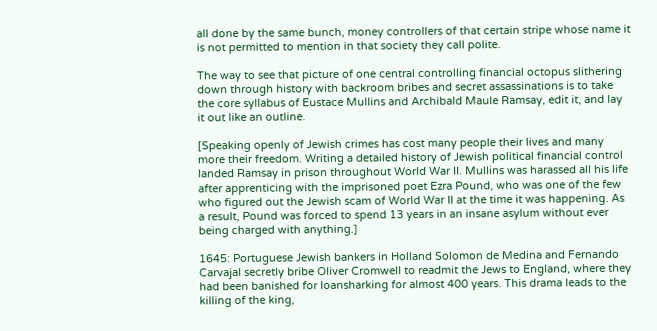all done by the same bunch, money controllers of that certain stripe whose name it is not permitted to mention in that society they call polite.

The way to see that picture of one central controlling financial octopus slithering down through history with backroom bribes and secret assassinations is to take the core syllabus of Eustace Mullins and Archibald Maule Ramsay, edit it, and lay it out like an outline.

[Speaking openly of Jewish crimes has cost many people their lives and many more their freedom. Writing a detailed history of Jewish political financial control landed Ramsay in prison throughout World War II. Mullins was harassed all his life after apprenticing with the imprisoned poet Ezra Pound, who was one of the few who figured out the Jewish scam of World War II at the time it was happening. As a result, Pound was forced to spend 13 years in an insane asylum without ever being charged with anything.]

1645: Portuguese Jewish bankers in Holland Solomon de Medina and Fernando Carvajal secretly bribe Oliver Cromwell to readmit the Jews to England, where they had been banished for loansharking for almost 400 years. This drama leads to the killing of the king,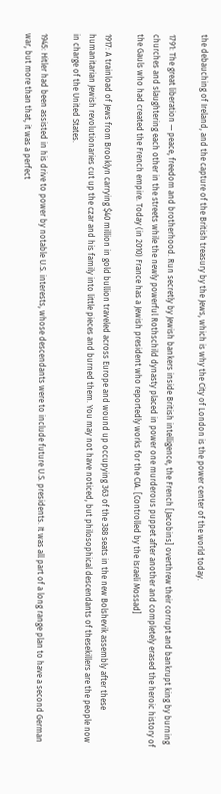the debauching of Ireland, and the capture of the British treasury by the Jews, which is why the City of London is the power center of the world today.

1791: The great liberation — peace, freedom and brotherhood. Run secretly by Jewish bankers inside British intelligence, the French [Jacobins] overthrew their corrupt and bankrupt king by burning churches and slaughtering each other in the streets while the newly powerful Rothschild dynasty placed in power one murderous puppet after another and completely erased the heroic history of the Gauls who had created the French empire. Today (in 2010) France has a Jewish president who reportedly works for the CIA. [Controlled by the Israeli Mossad]

1917: A trainload of Jews from Brooklyn carrying $40 million in gold bullion traveled across Europe and wound up occupying 363 of the 388 seats in the new Bolshevik assembly after these humanitarian Jewish revolutionaries cut up the czar and his family into little pieces and burned them. You may not have noticed, but philosophical descendants of thesekillers are the people now in charge of the United States.

1945: Hitler had been assisted in his drive to power by notable U.S. interests, whose descendants were to include future U.S. presidents. It was all part of a long range plan to have a second German war, but more than that, it was a perfect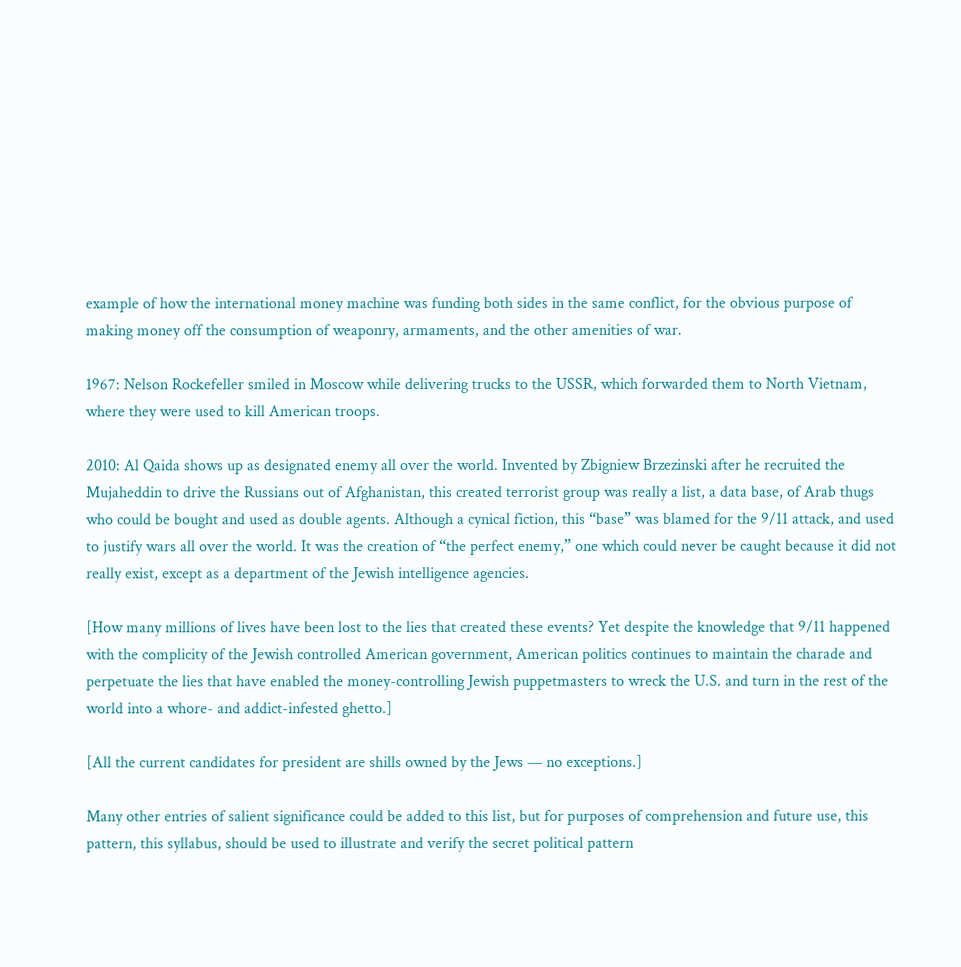example of how the international money machine was funding both sides in the same conflict, for the obvious purpose of making money off the consumption of weaponry, armaments, and the other amenities of war.

1967: Nelson Rockefeller smiled in Moscow while delivering trucks to the USSR, which forwarded them to North Vietnam, where they were used to kill American troops.

2010: Al Qaida shows up as designated enemy all over the world. Invented by Zbigniew Brzezinski after he recruited the Mujaheddin to drive the Russians out of Afghanistan, this created terrorist group was really a list, a data base, of Arab thugs who could be bought and used as double agents. Although a cynical fiction, this “base” was blamed for the 9/11 attack, and used to justify wars all over the world. It was the creation of “the perfect enemy,” one which could never be caught because it did not really exist, except as a department of the Jewish intelligence agencies.

[How many millions of lives have been lost to the lies that created these events? Yet despite the knowledge that 9/11 happened with the complicity of the Jewish controlled American government, American politics continues to maintain the charade and perpetuate the lies that have enabled the money-controlling Jewish puppetmasters to wreck the U.S. and turn in the rest of the world into a whore- and addict-infested ghetto.]

[All the current candidates for president are shills owned by the Jews — no exceptions.]

Many other entries of salient significance could be added to this list, but for purposes of comprehension and future use, this pattern, this syllabus, should be used to illustrate and verify the secret political pattern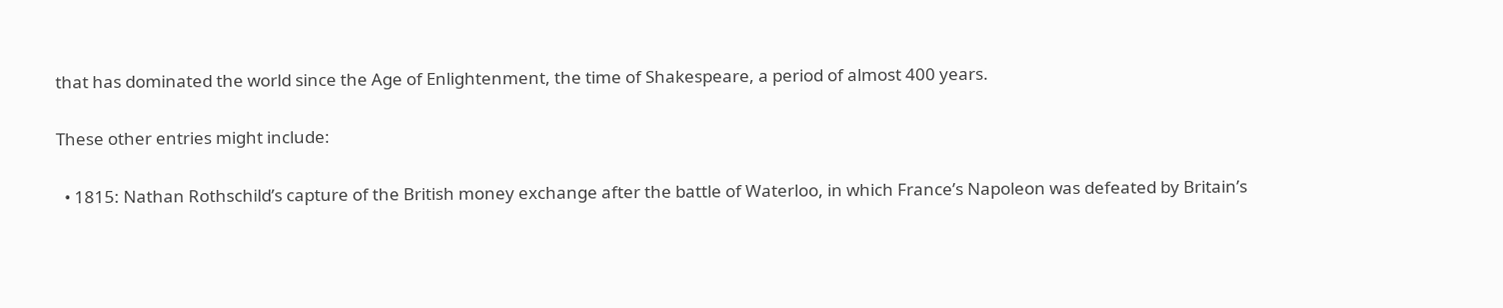that has dominated the world since the Age of Enlightenment, the time of Shakespeare, a period of almost 400 years.

These other entries might include:

  • 1815: Nathan Rothschild’s capture of the British money exchange after the battle of Waterloo, in which France’s Napoleon was defeated by Britain’s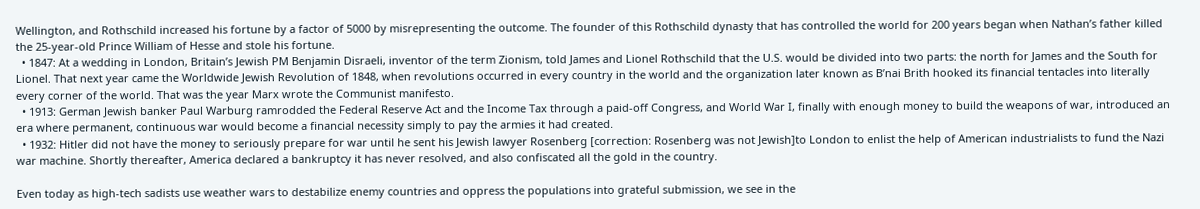Wellington, and Rothschild increased his fortune by a factor of 5000 by misrepresenting the outcome. The founder of this Rothschild dynasty that has controlled the world for 200 years began when Nathan’s father killed the 25-year-old Prince William of Hesse and stole his fortune.
  • 1847: At a wedding in London, Britain’s Jewish PM Benjamin Disraeli, inventor of the term Zionism, told James and Lionel Rothschild that the U.S. would be divided into two parts: the north for James and the South for Lionel. That next year came the Worldwide Jewish Revolution of 1848, when revolutions occurred in every country in the world and the organization later known as B’nai Brith hooked its financial tentacles into literally every corner of the world. That was the year Marx wrote the Communist manifesto.
  • 1913: German Jewish banker Paul Warburg ramrodded the Federal Reserve Act and the Income Tax through a paid-off Congress, and World War I, finally with enough money to build the weapons of war, introduced an era where permanent, continuous war would become a financial necessity simply to pay the armies it had created.
  • 1932: Hitler did not have the money to seriously prepare for war until he sent his Jewish lawyer Rosenberg [correction: Rosenberg was not Jewish]to London to enlist the help of American industrialists to fund the Nazi war machine. Shortly thereafter, America declared a bankruptcy it has never resolved, and also confiscated all the gold in the country.

Even today as high-tech sadists use weather wars to destabilize enemy countries and oppress the populations into grateful submission, we see in the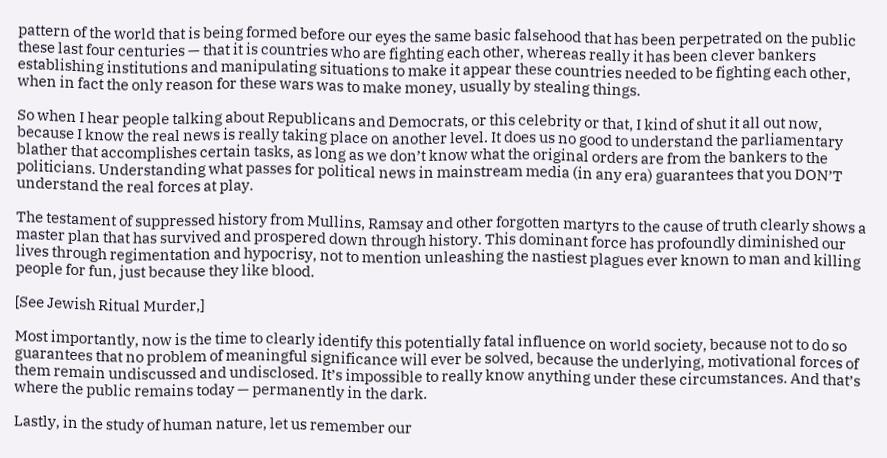pattern of the world that is being formed before our eyes the same basic falsehood that has been perpetrated on the public these last four centuries — that it is countries who are fighting each other, whereas really it has been clever bankers establishing institutions and manipulating situations to make it appear these countries needed to be fighting each other, when in fact the only reason for these wars was to make money, usually by stealing things.

So when I hear people talking about Republicans and Democrats, or this celebrity or that, I kind of shut it all out now, because I know the real news is really taking place on another level. It does us no good to understand the parliamentary blather that accomplishes certain tasks, as long as we don’t know what the original orders are from the bankers to the politicians. Understanding what passes for political news in mainstream media (in any era) guarantees that you DON’T understand the real forces at play.

The testament of suppressed history from Mullins, Ramsay and other forgotten martyrs to the cause of truth clearly shows a master plan that has survived and prospered down through history. This dominant force has profoundly diminished our lives through regimentation and hypocrisy, not to mention unleashing the nastiest plagues ever known to man and killing people for fun, just because they like blood.

[See Jewish Ritual Murder,]

Most importantly, now is the time to clearly identify this potentially fatal influence on world society, because not to do so guarantees that no problem of meaningful significance will ever be solved, because the underlying, motivational forces of them remain undiscussed and undisclosed. It’s impossible to really know anything under these circumstances. And that’s where the public remains today — permanently in the dark.

Lastly, in the study of human nature, let us remember our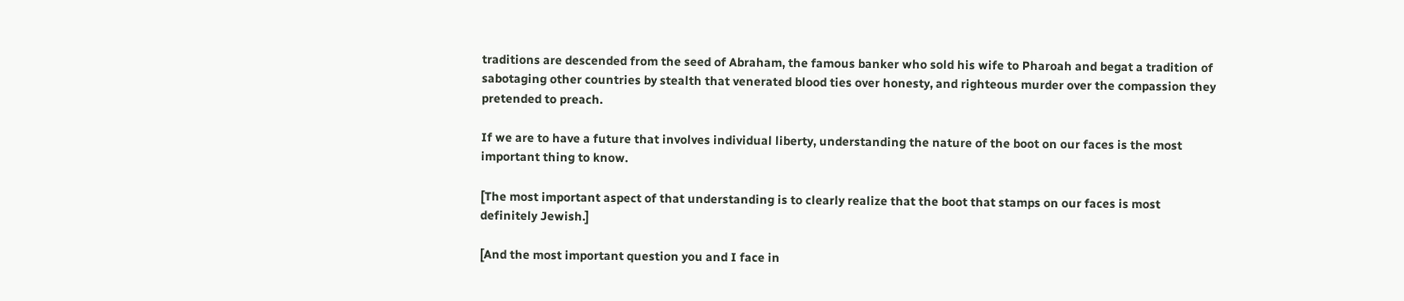traditions are descended from the seed of Abraham, the famous banker who sold his wife to Pharoah and begat a tradition of sabotaging other countries by stealth that venerated blood ties over honesty, and righteous murder over the compassion they pretended to preach.

If we are to have a future that involves individual liberty, understanding the nature of the boot on our faces is the most important thing to know.

[The most important aspect of that understanding is to clearly realize that the boot that stamps on our faces is most definitely Jewish.]

[And the most important question you and I face in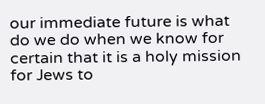our immediate future is what do we do when we know for certain that it is a holy mission for Jews to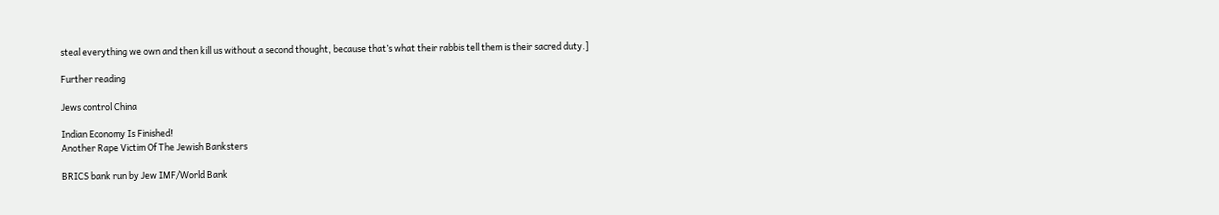steal everything we own and then kill us without a second thought, because that’s what their rabbis tell them is their sacred duty.]

Further reading

Jews control China

Indian Economy Is Finished!
Another Rape Victim Of The Jewish Banksters

BRICS bank run by Jew IMF/World Bank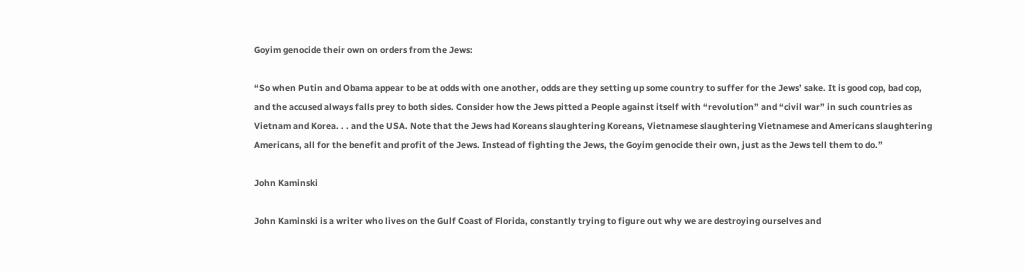Goyim genocide their own on orders from the Jews:

“So when Putin and Obama appear to be at odds with one another, odds are they setting up some country to suffer for the Jews’ sake. It is good cop, bad cop, and the accused always falls prey to both sides. Consider how the Jews pitted a People against itself with “revolution” and “civil war” in such countries as Vietnam and Korea. . . and the USA. Note that the Jews had Koreans slaughtering Koreans, Vietnamese slaughtering Vietnamese and Americans slaughtering Americans, all for the benefit and profit of the Jews. Instead of fighting the Jews, the Goyim genocide their own, just as the Jews tell them to do.”

John Kaminski

John Kaminski is a writer who lives on the Gulf Coast of Florida, constantly trying to figure out why we are destroying ourselves and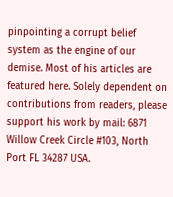pinpointing a corrupt belief system as the engine of our demise. Most of his articles are featured here. Solely dependent on contributions from readers, please support his work by mail: 6871 Willow Creek Circle #103, North Port FL 34287 USA.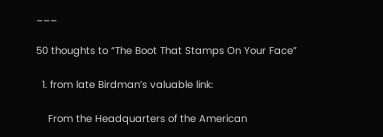___

50 thoughts to “The Boot That Stamps On Your Face”

  1. from late Birdman’s valuable link:

    From the Headquarters of the American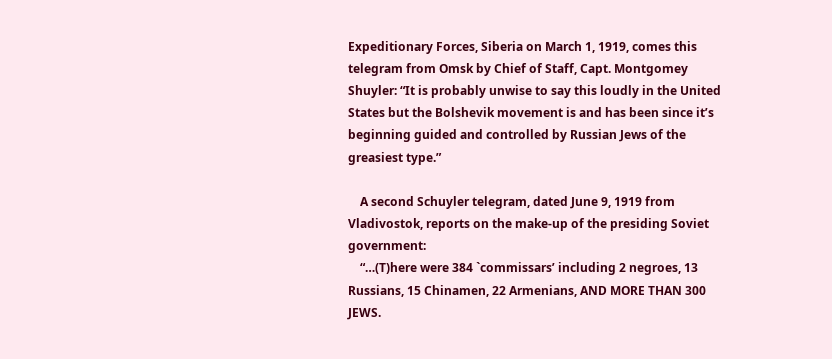Expeditionary Forces, Siberia on March 1, 1919, comes this telegram from Omsk by Chief of Staff, Capt. Montgomey Shuyler: “It is probably unwise to say this loudly in the United States but the Bolshevik movement is and has been since it’s beginning guided and controlled by Russian Jews of the greasiest type.”

    A second Schuyler telegram, dated June 9, 1919 from Vladivostok, reports on the make-up of the presiding Soviet government:
    “…(T)here were 384 `commissars’ including 2 negroes, 13 Russians, 15 Chinamen, 22 Armenians, AND MORE THAN 300 JEWS.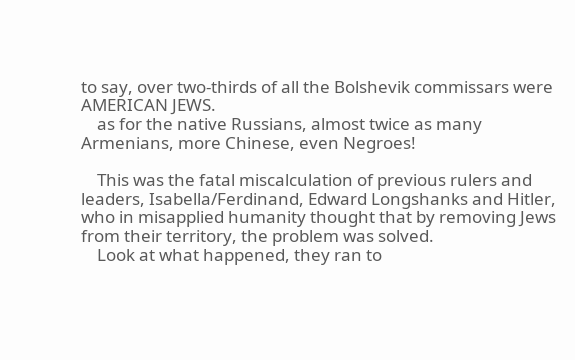to say, over two-thirds of all the Bolshevik commissars were AMERICAN JEWS.
    as for the native Russians, almost twice as many Armenians, more Chinese, even Negroes!

    This was the fatal miscalculation of previous rulers and leaders, Isabella/Ferdinand, Edward Longshanks and Hitler, who in misapplied humanity thought that by removing Jews from their territory, the problem was solved.
    Look at what happened, they ran to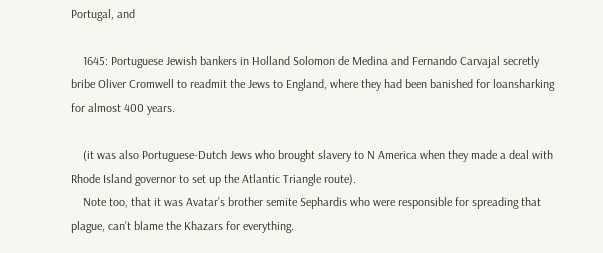Portugal, and

    1645: Portuguese Jewish bankers in Holland Solomon de Medina and Fernando Carvajal secretly bribe Oliver Cromwell to readmit the Jews to England, where they had been banished for loansharking for almost 400 years.

    (it was also Portuguese-Dutch Jews who brought slavery to N America when they made a deal with Rhode Island governor to set up the Atlantic Triangle route).
    Note too, that it was Avatar’s brother semite Sephardis who were responsible for spreading that plague, can’t blame the Khazars for everything.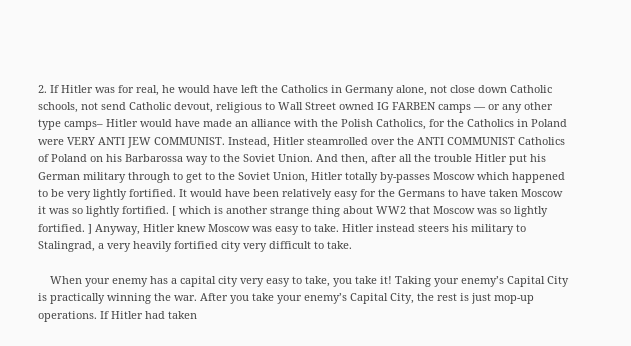2. If Hitler was for real, he would have left the Catholics in Germany alone, not close down Catholic schools, not send Catholic devout, religious to Wall Street owned IG FARBEN camps — or any other type camps– Hitler would have made an alliance with the Polish Catholics, for the Catholics in Poland were VERY ANTI JEW COMMUNIST. Instead, Hitler steamrolled over the ANTI COMMUNIST Catholics of Poland on his Barbarossa way to the Soviet Union. And then, after all the trouble Hitler put his German military through to get to the Soviet Union, Hitler totally by-passes Moscow which happened to be very lightly fortified. It would have been relatively easy for the Germans to have taken Moscow it was so lightly fortified. [ which is another strange thing about WW2 that Moscow was so lightly fortified. ] Anyway, Hitler knew Moscow was easy to take. Hitler instead steers his military to Stalingrad, a very heavily fortified city very difficult to take.

    When your enemy has a capital city very easy to take, you take it! Taking your enemy’s Capital City is practically winning the war. After you take your enemy’s Capital City, the rest is just mop-up operations. If Hitler had taken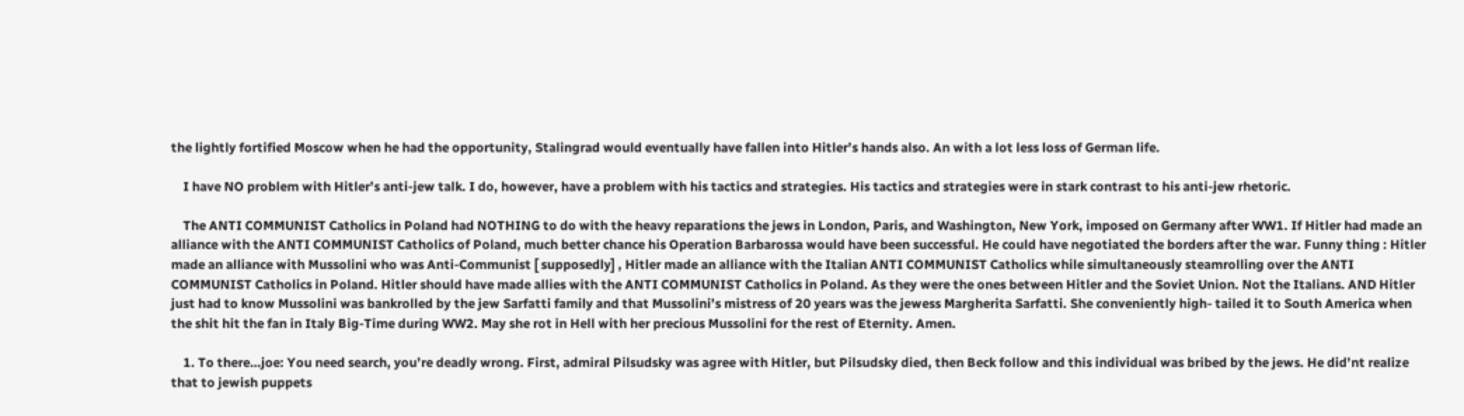the lightly fortified Moscow when he had the opportunity, Stalingrad would eventually have fallen into Hitler’s hands also. An with a lot less loss of German life.

    I have NO problem with Hitler’s anti-jew talk. I do, however, have a problem with his tactics and strategies. His tactics and strategies were in stark contrast to his anti-jew rhetoric.

    The ANTI COMMUNIST Catholics in Poland had NOTHING to do with the heavy reparations the jews in London, Paris, and Washington, New York, imposed on Germany after WW1. If Hitler had made an alliance with the ANTI COMMUNIST Catholics of Poland, much better chance his Operation Barbarossa would have been successful. He could have negotiated the borders after the war. Funny thing : Hitler made an alliance with Mussolini who was Anti-Communist [ supposedly] , Hitler made an alliance with the Italian ANTI COMMUNIST Catholics while simultaneously steamrolling over the ANTI COMMUNIST Catholics in Poland. Hitler should have made allies with the ANTI COMMUNIST Catholics in Poland. As they were the ones between Hitler and the Soviet Union. Not the Italians. AND Hitler just had to know Mussolini was bankrolled by the jew Sarfatti family and that Mussolini’s mistress of 20 years was the jewess Margherita Sarfatti. She conveniently high- tailed it to South America when the shit hit the fan in Italy Big-Time during WW2. May she rot in Hell with her precious Mussolini for the rest of Eternity. Amen.

    1. To there…joe: You need search, you’re deadly wrong. First, admiral Pilsudsky was agree with Hitler, but Pilsudsky died, then Beck follow and this individual was bribed by the jews. He did’nt realize that to jewish puppets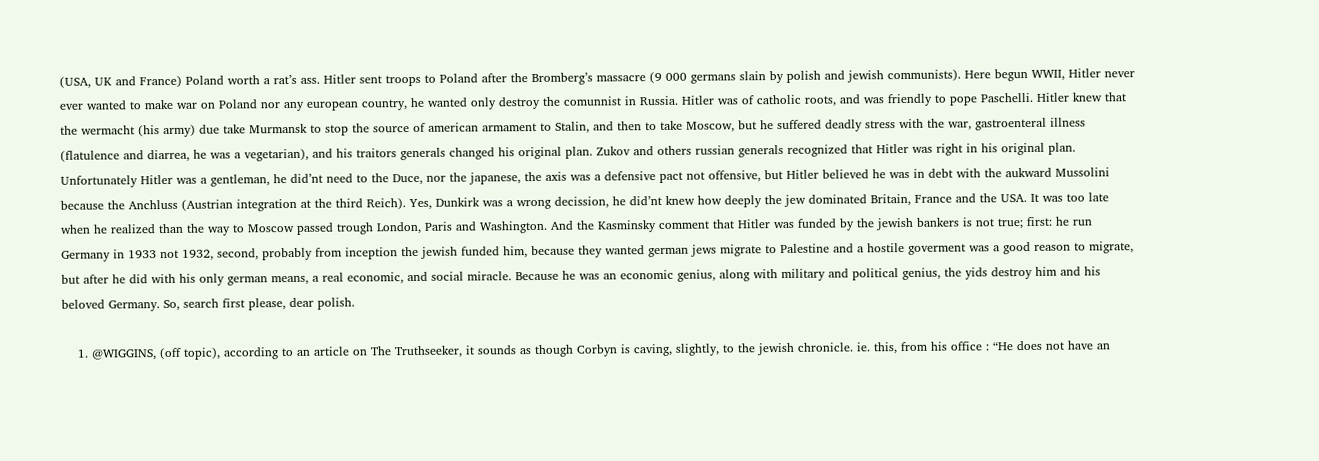(USA, UK and France) Poland worth a rat’s ass. Hitler sent troops to Poland after the Bromberg’s massacre (9 000 germans slain by polish and jewish communists). Here begun WWII, Hitler never ever wanted to make war on Poland nor any european country, he wanted only destroy the comunnist in Russia. Hitler was of catholic roots, and was friendly to pope Paschelli. Hitler knew that the wermacht (his army) due take Murmansk to stop the source of american armament to Stalin, and then to take Moscow, but he suffered deadly stress with the war, gastroenteral illness (flatulence and diarrea, he was a vegetarian), and his traitors generals changed his original plan. Zukov and others russian generals recognized that Hitler was right in his original plan. Unfortunately Hitler was a gentleman, he did’nt need to the Duce, nor the japanese, the axis was a defensive pact not offensive, but Hitler believed he was in debt with the aukward Mussolini because the Anchluss (Austrian integration at the third Reich). Yes, Dunkirk was a wrong decission, he did’nt knew how deeply the jew dominated Britain, France and the USA. It was too late when he realized than the way to Moscow passed trough London, Paris and Washington. And the Kasminsky comment that Hitler was funded by the jewish bankers is not true; first: he run Germany in 1933 not 1932, second, probably from inception the jewish funded him, because they wanted german jews migrate to Palestine and a hostile goverment was a good reason to migrate, but after he did with his only german means, a real economic, and social miracle. Because he was an economic genius, along with military and political genius, the yids destroy him and his beloved Germany. So, search first please, dear polish.

    1. @WIGGINS, (off topic), according to an article on The Truthseeker, it sounds as though Corbyn is caving, slightly, to the jewish chronicle. ie. this, from his office : “He does not have an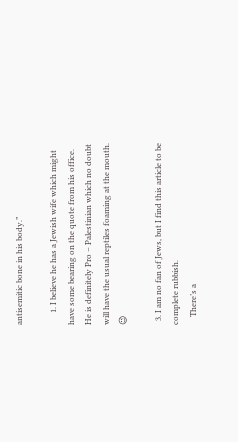antisemitic bone in his body.”

      1. I believe he has a Jewish wife which might have some bearing on the quote from his office. He is definitely Pro – Palestinian which no doubt will have the usual reptiles foaming at the mouth. 😉

  3. I am no fan of Jews, but I find this article to be complete rubbish.
    There’s a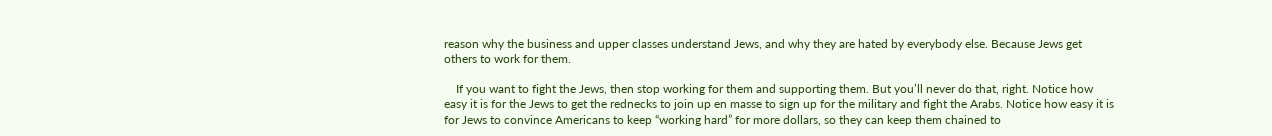reason why the business and upper classes understand Jews, and why they are hated by everybody else. Because Jews get others to work for them.

    If you want to fight the Jews, then stop working for them and supporting them. But you’ll never do that, right. Notice how easy it is for the Jews to get the rednecks to join up en masse to sign up for the military and fight the Arabs. Notice how easy it is for Jews to convince Americans to keep “working hard” for more dollars, so they can keep them chained to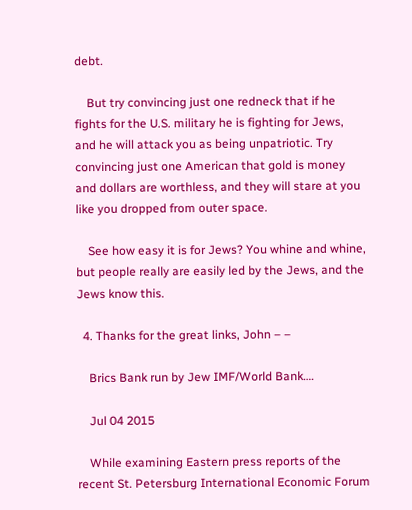debt.

    But try convincing just one redneck that if he fights for the U.S. military he is fighting for Jews, and he will attack you as being unpatriotic. Try convincing just one American that gold is money and dollars are worthless, and they will stare at you like you dropped from outer space.

    See how easy it is for Jews? You whine and whine, but people really are easily led by the Jews, and the Jews know this.

  4. Thanks for the great links, John – –

    Brics Bank run by Jew IMF/World Bank….

    Jul 04 2015

    While examining Eastern press reports of the recent St. Petersburg International Economic Forum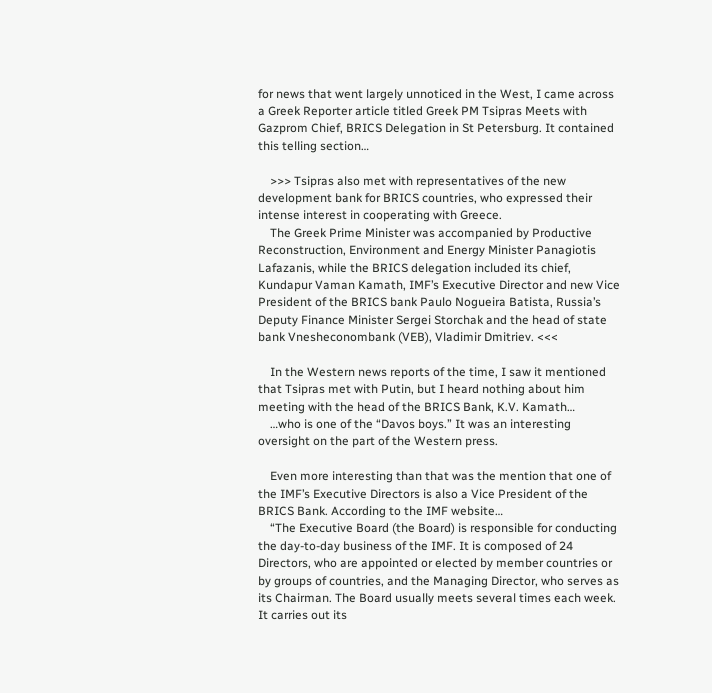for news that went largely unnoticed in the West, I came across a Greek Reporter article titled Greek PM Tsipras Meets with Gazprom Chief, BRICS Delegation in St Petersburg. It contained this telling section…

    >>> Tsipras also met with representatives of the new development bank for BRICS countries, who expressed their intense interest in cooperating with Greece.
    The Greek Prime Minister was accompanied by Productive Reconstruction, Environment and Energy Minister Panagiotis Lafazanis, while the BRICS delegation included its chief, Kundapur Vaman Kamath, IMF’s Executive Director and new Vice President of the BRICS bank Paulo Nogueira Batista, Russia’s Deputy Finance Minister Sergei Storchak and the head of state bank Vnesheconombank (VEB), Vladimir Dmitriev. <<<

    In the Western news reports of the time, I saw it mentioned that Tsipras met with Putin, but I heard nothing about him meeting with the head of the BRICS Bank, K.V. Kamath…
    …who is one of the “Davos boys.” It was an interesting oversight on the part of the Western press.

    Even more interesting than that was the mention that one of the IMF’s Executive Directors is also a Vice President of the BRICS Bank. According to the IMF website…
    “The Executive Board (the Board) is responsible for conducting the day-to-day business of the IMF. It is composed of 24 Directors, who are appointed or elected by member countries or by groups of countries, and the Managing Director, who serves as its Chairman. The Board usually meets several times each week. It carries out its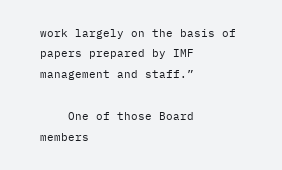work largely on the basis of papers prepared by IMF management and staff.”

    One of those Board members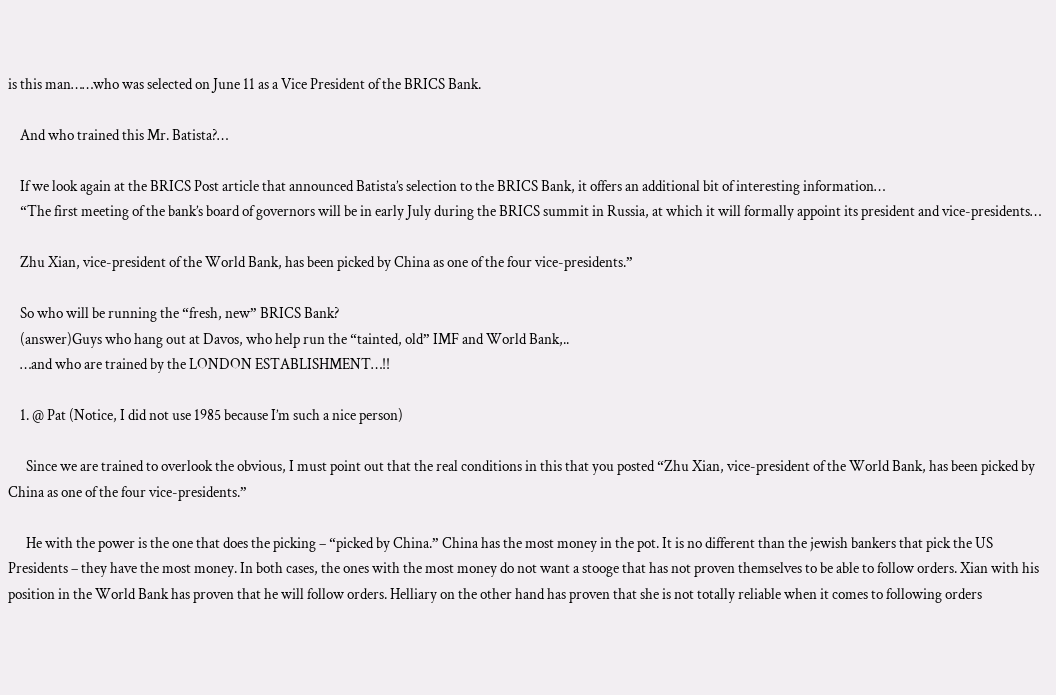is this man……who was selected on June 11 as a Vice President of the BRICS Bank.

    And who trained this Mr. Batista?…

    If we look again at the BRICS Post article that announced Batista’s selection to the BRICS Bank, it offers an additional bit of interesting information…
    “The first meeting of the bank’s board of governors will be in early July during the BRICS summit in Russia, at which it will formally appoint its president and vice-presidents…

    Zhu Xian, vice-president of the World Bank, has been picked by China as one of the four vice-presidents.”

    So who will be running the “fresh, new” BRICS Bank?
    (answer)Guys who hang out at Davos, who help run the “tainted, old” IMF and World Bank,..
    …and who are trained by the LONDON ESTABLISHMENT…!!

    1. @ Pat (Notice, I did not use 1985 because I’m such a nice person)

      Since we are trained to overlook the obvious, I must point out that the real conditions in this that you posted “Zhu Xian, vice-president of the World Bank, has been picked by China as one of the four vice-presidents.”

      He with the power is the one that does the picking – “picked by China.” China has the most money in the pot. It is no different than the jewish bankers that pick the US Presidents – they have the most money. In both cases, the ones with the most money do not want a stooge that has not proven themselves to be able to follow orders. Xian with his position in the World Bank has proven that he will follow orders. Helliary on the other hand has proven that she is not totally reliable when it comes to following orders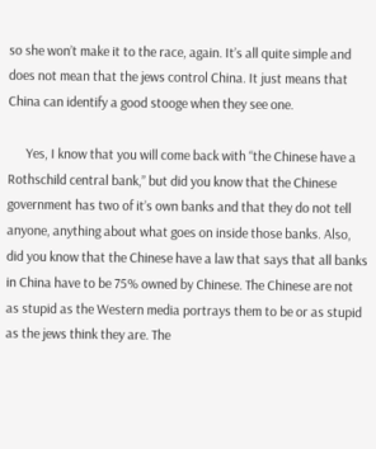so she won’t make it to the race, again. It’s all quite simple and does not mean that the jews control China. It just means that China can identify a good stooge when they see one.

      Yes, I know that you will come back with “the Chinese have a Rothschild central bank,” but did you know that the Chinese government has two of it’s own banks and that they do not tell anyone, anything about what goes on inside those banks. Also, did you know that the Chinese have a law that says that all banks in China have to be 75% owned by Chinese. The Chinese are not as stupid as the Western media portrays them to be or as stupid as the jews think they are. The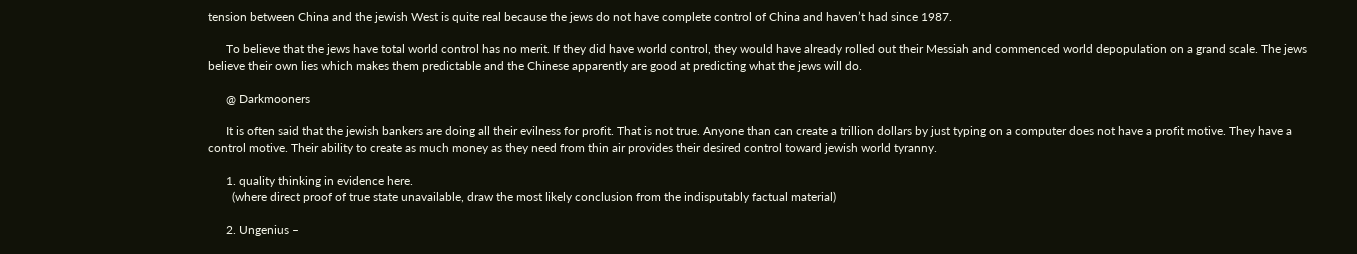tension between China and the jewish West is quite real because the jews do not have complete control of China and haven’t had since 1987.

      To believe that the jews have total world control has no merit. If they did have world control, they would have already rolled out their Messiah and commenced world depopulation on a grand scale. The jews believe their own lies which makes them predictable and the Chinese apparently are good at predicting what the jews will do.

      @ Darkmooners

      It is often said that the jewish bankers are doing all their evilness for profit. That is not true. Anyone than can create a trillion dollars by just typing on a computer does not have a profit motive. They have a control motive. Their ability to create as much money as they need from thin air provides their desired control toward jewish world tyranny.

      1. quality thinking in evidence here.
        (where direct proof of true state unavailable, draw the most likely conclusion from the indisputably factual material)

      2. Ungenius –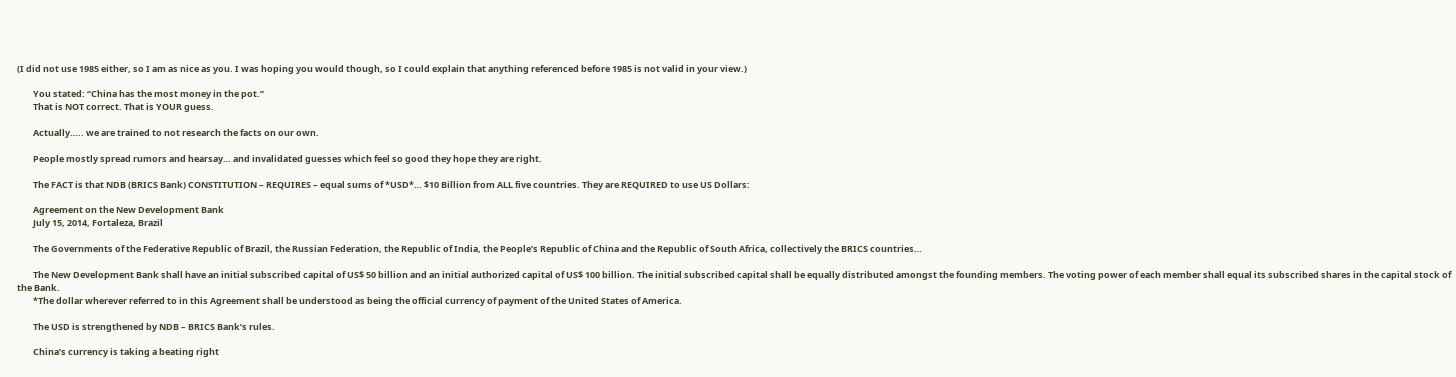(I did not use 1985 either, so I am as nice as you. I was hoping you would though, so I could explain that anything referenced before 1985 is not valid in your view.)

        You stated: “China has the most money in the pot.”
        That is NOT correct. That is YOUR guess.

        Actually….. we are trained to not research the facts on our own.

        People mostly spread rumors and hearsay… and invalidated guesses which feel so good they hope they are right.

        The FACT is that NDB (BRICS Bank) CONSTITUTION – REQUIRES – equal sums of *USD*… $10 Billion from ALL five countries. They are REQUIRED to use US Dollars:

        Agreement on the New Development Bank
        July 15, 2014, Fortaleza, Brazil

        The Governments of the Federative Republic of Brazil, the Russian Federation, the Republic of India, the People’s Republic of China and the Republic of South Africa, collectively the BRICS countries…

        The New Development Bank shall have an initial subscribed capital of US$ 50 billion and an initial authorized capital of US$ 100 billion. The initial subscribed capital shall be equally distributed amongst the founding members. The voting power of each member shall equal its subscribed shares in the capital stock of the Bank.
        *The dollar wherever referred to in this Agreement shall be understood as being the official currency of payment of the United States of America.

        The USD is strengthened by NDB – BRICS Bank’s rules.

        China’s currency is taking a beating right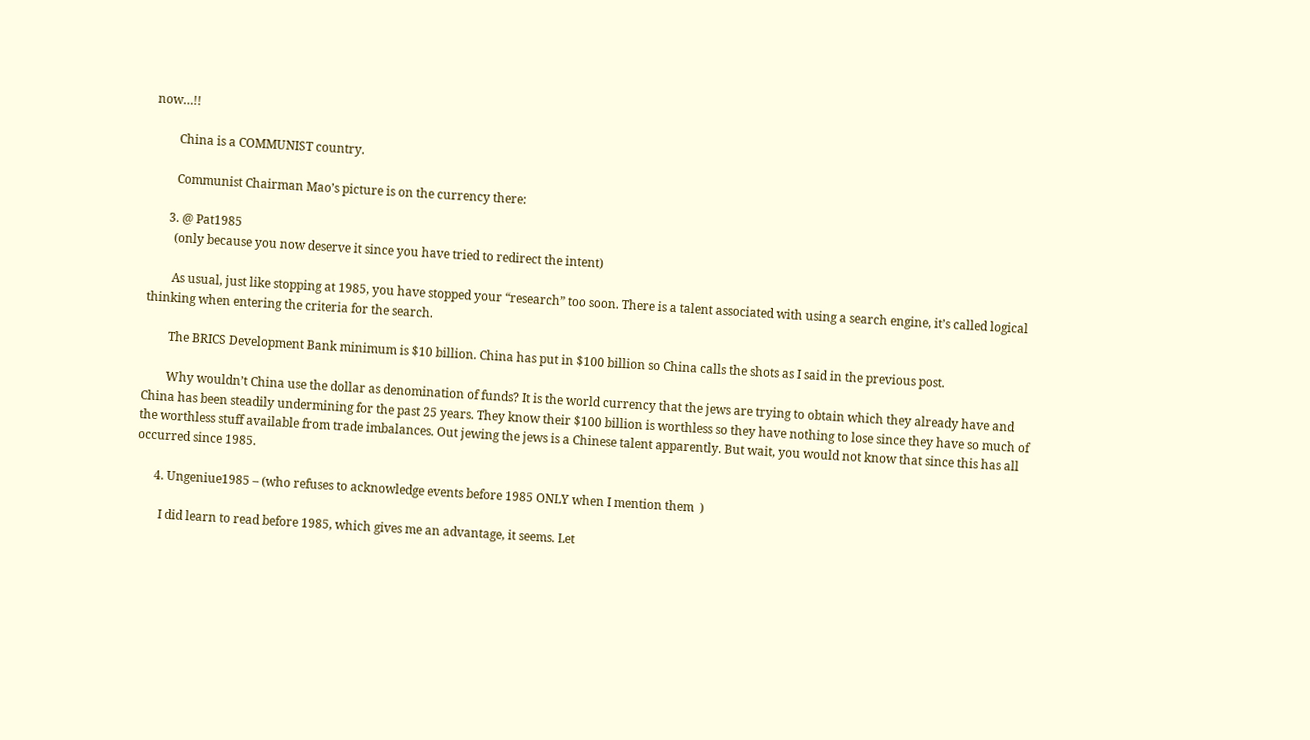now…!!

        China is a COMMUNIST country.

        Communist Chairman Mao’s picture is on the currency there:

      3. @ Pat1985
        (only because you now deserve it since you have tried to redirect the intent)

        As usual, just like stopping at 1985, you have stopped your “research” too soon. There is a talent associated with using a search engine, it’s called logical thinking when entering the criteria for the search.

        The BRICS Development Bank minimum is $10 billion. China has put in $100 billion so China calls the shots as I said in the previous post.

        Why wouldn’t China use the dollar as denomination of funds? It is the world currency that the jews are trying to obtain which they already have and China has been steadily undermining for the past 25 years. They know their $100 billion is worthless so they have nothing to lose since they have so much of the worthless stuff available from trade imbalances. Out jewing the jews is a Chinese talent apparently. But wait, you would not know that since this has all occurred since 1985.

      4. Ungeniue1985 – (who refuses to acknowledge events before 1985 ONLY when I mention them  )

        I did learn to read before 1985, which gives me an advantage, it seems. Let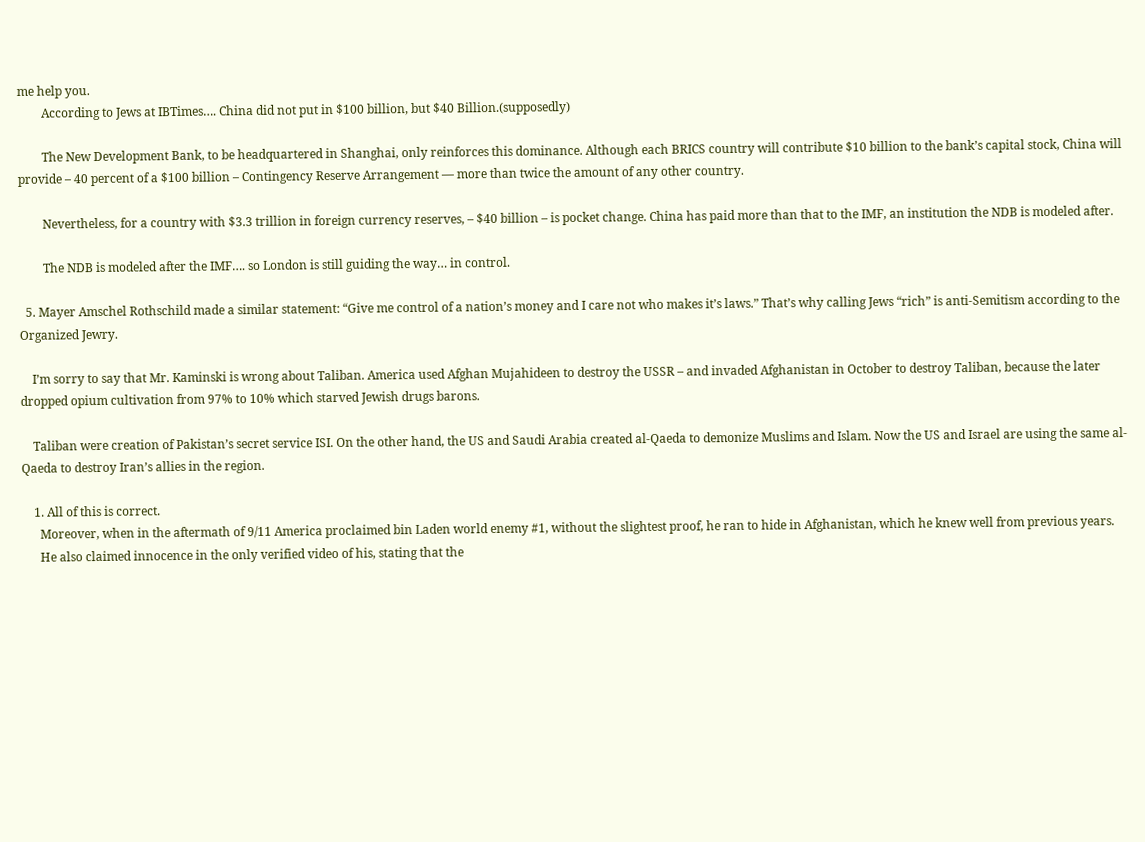me help you.
        According to Jews at IBTimes…. China did not put in $100 billion, but $40 Billion.(supposedly)

        The New Development Bank, to be headquartered in Shanghai, only reinforces this dominance. Although each BRICS country will contribute $10 billion to the bank’s capital stock, China will provide – 40 percent of a $100 billion – Contingency Reserve Arrangement — more than twice the amount of any other country.

        Nevertheless, for a country with $3.3 trillion in foreign currency reserves, – $40 billion – is pocket change. China has paid more than that to the IMF, an institution the NDB is modeled after.

        The NDB is modeled after the IMF…. so London is still guiding the way… in control.

  5. Mayer Amschel Rothschild made a similar statement: “Give me control of a nation’s money and I care not who makes it’s laws.” That’s why calling Jews “rich” is anti-Semitism according to the Organized Jewry.

    I’m sorry to say that Mr. Kaminski is wrong about Taliban. America used Afghan Mujahideen to destroy the USSR – and invaded Afghanistan in October to destroy Taliban, because the later dropped opium cultivation from 97% to 10% which starved Jewish drugs barons.

    Taliban were creation of Pakistan’s secret service ISI. On the other hand, the US and Saudi Arabia created al-Qaeda to demonize Muslims and Islam. Now the US and Israel are using the same al-Qaeda to destroy Iran’s allies in the region.

    1. All of this is correct.
      Moreover, when in the aftermath of 9/11 America proclaimed bin Laden world enemy #1, without the slightest proof, he ran to hide in Afghanistan, which he knew well from previous years.
      He also claimed innocence in the only verified video of his, stating that the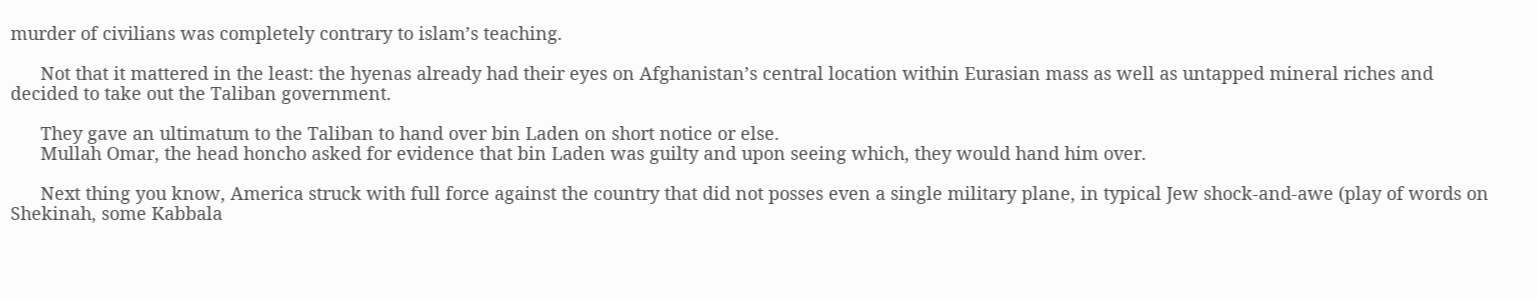murder of civilians was completely contrary to islam’s teaching.

      Not that it mattered in the least: the hyenas already had their eyes on Afghanistan’s central location within Eurasian mass as well as untapped mineral riches and decided to take out the Taliban government.

      They gave an ultimatum to the Taliban to hand over bin Laden on short notice or else.
      Mullah Omar, the head honcho asked for evidence that bin Laden was guilty and upon seeing which, they would hand him over.

      Next thing you know, America struck with full force against the country that did not posses even a single military plane, in typical Jew shock-and-awe (play of words on Shekinah, some Kabbala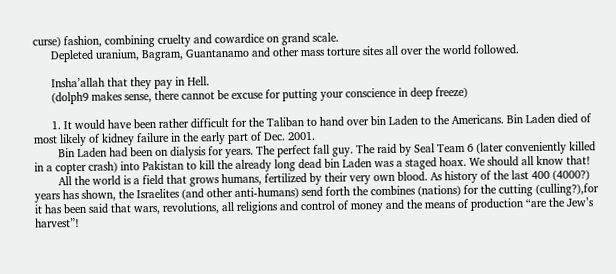curse) fashion, combining cruelty and cowardice on grand scale.
      Depleted uranium, Bagram, Guantanamo and other mass torture sites all over the world followed.

      Insha’allah that they pay in Hell.
      (dolph9 makes sense, there cannot be excuse for putting your conscience in deep freeze)

      1. It would have been rather difficult for the Taliban to hand over bin Laden to the Americans. Bin Laden died of most likely of kidney failure in the early part of Dec. 2001.
        Bin Laden had been on dialysis for years. The perfect fall guy. The raid by Seal Team 6 (later conveniently killed in a copter crash) into Pakistan to kill the already long dead bin Laden was a staged hoax. We should all know that!
        All the world is a field that grows humans, fertilized by their very own blood. As history of the last 400 (4000?) years has shown, the Israelites (and other anti-humans) send forth the combines (nations) for the cutting (culling?),for it has been said that wars, revolutions, all religions and control of money and the means of production “are the Jew’s harvest”!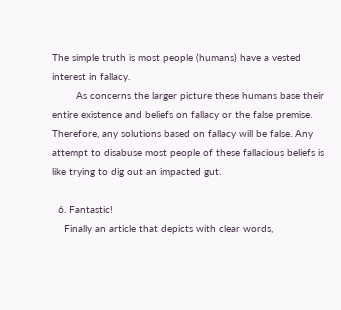The simple truth is most people (humans) have a vested interest in fallacy.
        As concerns the larger picture these humans base their entire existence and beliefs on fallacy or the false premise. Therefore, any solutions based on fallacy will be false. Any attempt to disabuse most people of these fallacious beliefs is like trying to dig out an impacted gut.

  6. Fantastic!
    Finally an article that depicts with clear words,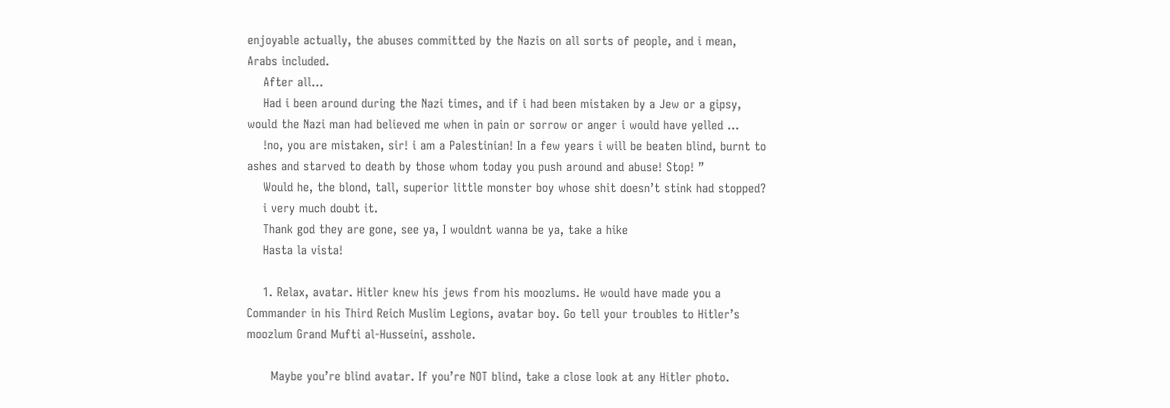enjoyable actually, the abuses committed by the Nazis on all sorts of people, and i mean, Arabs included.
    After all…
    Had i been around during the Nazi times, and if i had been mistaken by a Jew or a gipsy, would the Nazi man had believed me when in pain or sorrow or anger i would have yelled …
    !no, you are mistaken, sir! i am a Palestinian! In a few years i will be beaten blind, burnt to ashes and starved to death by those whom today you push around and abuse! Stop! ”
    Would he, the blond, tall, superior little monster boy whose shit doesn’t stink had stopped?
    i very much doubt it.
    Thank god they are gone, see ya, I wouldnt wanna be ya, take a hike
    Hasta la vista!

    1. Relax, avatar. Hitler knew his jews from his moozlums. He would have made you a Commander in his Third Reich Muslim Legions, avatar boy. Go tell your troubles to Hitler’s moozlum Grand Mufti al-Husseini, asshole.

      Maybe you’re blind avatar. If you’re NOT blind, take a close look at any Hitler photo.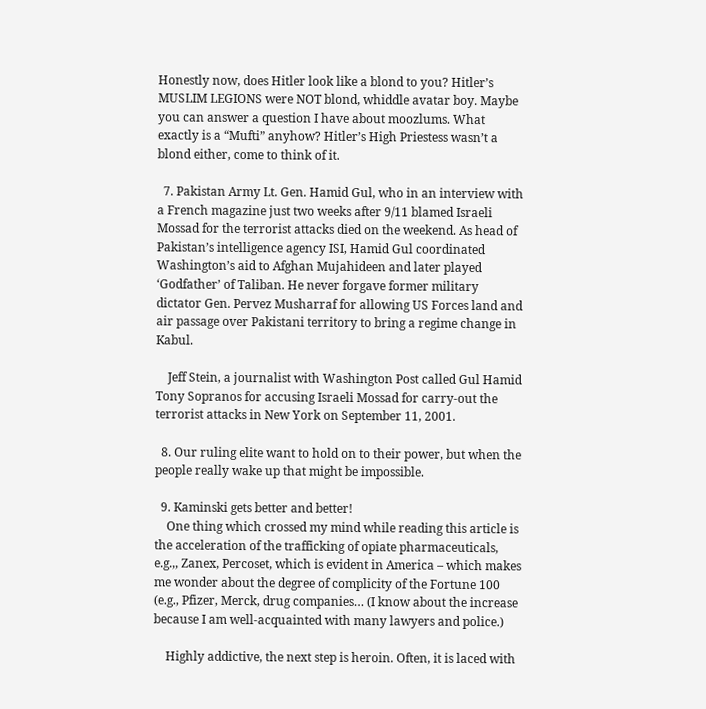Honestly now, does Hitler look like a blond to you? Hitler’s MUSLIM LEGIONS were NOT blond, whiddle avatar boy. Maybe you can answer a question I have about moozlums. What exactly is a “Mufti” anyhow? Hitler’s High Priestess wasn’t a blond either, come to think of it.

  7. Pakistan Army Lt. Gen. Hamid Gul, who in an interview with a French magazine just two weeks after 9/11 blamed Israeli Mossad for the terrorist attacks died on the weekend. As head of Pakistan’s intelligence agency ISI, Hamid Gul coordinated Washington’s aid to Afghan Mujahideen and later played ‘Godfather’ of Taliban. He never forgave former military dictator Gen. Pervez Musharraf for allowing US Forces land and air passage over Pakistani territory to bring a regime change in Kabul.

    Jeff Stein, a journalist with Washington Post called Gul Hamid Tony Sopranos for accusing Israeli Mossad for carry-out the terrorist attacks in New York on September 11, 2001.

  8. Our ruling elite want to hold on to their power, but when the people really wake up that might be impossible.

  9. Kaminski gets better and better!
    One thing which crossed my mind while reading this article is the acceleration of the trafficking of opiate pharmaceuticals, e.g.,, Zanex, Percoset, which is evident in America – which makes me wonder about the degree of complicity of the Fortune 100 (e.g., Pfizer, Merck, drug companies… (I know about the increase because I am well-acquainted with many lawyers and police.)

    Highly addictive, the next step is heroin. Often, it is laced with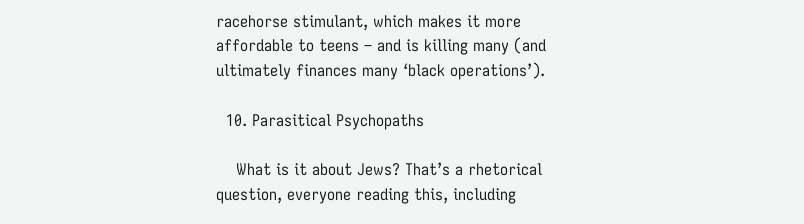racehorse stimulant, which makes it more affordable to teens – and is killing many (and ultimately finances many ‘black operations’).

  10. Parasitical Psychopaths

    What is it about Jews? That’s a rhetorical question, everyone reading this, including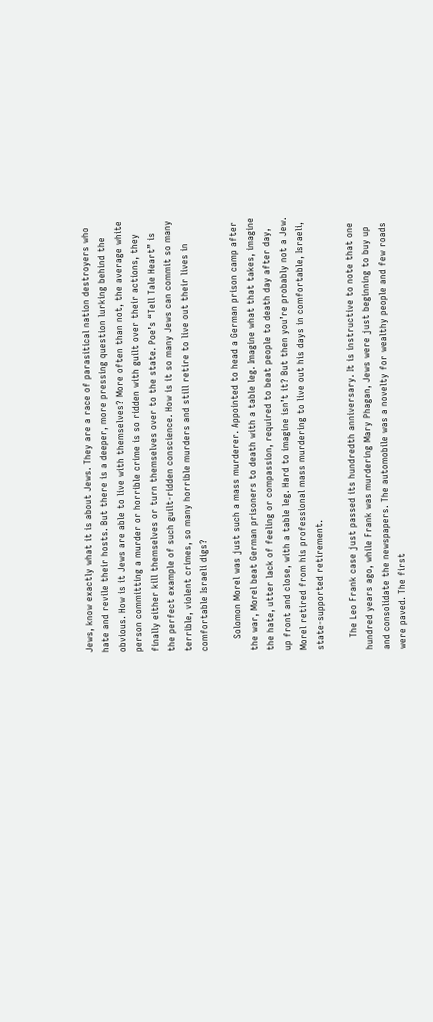Jews, know exactly what it is about Jews. They are a race of parasitical nation destroyers who hate and revile their hosts. But there is a deeper, more pressing question lurking behind the obvious. How is it Jews are able to live with themselves? More often than not, the average white person committing a murder or horrible crime is so ridden with guilt over their actions, they finally either kill themselves or turn themselves over to the state. Poe’s “Tell Tale Heart” is the perfect example of such guilt-ridden conscience. How is it so many Jews can commit so many terrible, violent crimes, so many horrible murders and still retire to live out their lives in comfortable Israeli digs?

    Solomon Morel was just such a mass murderer. Appointed to head a German prison camp after the war, Morel beat German prisoners to death with a table leg. Imagine what that takes, imagine the hate, utter lack of feeling or compassion, required to beat people to death day after day, up front and close, with a table leg. Hard to imagine isn’t it? But then you’re probably not a Jew. Morel retired from his professional mass murdering to live out his days in comfortable, Israeli, state-supported retirement.

    The Leo Frank case just passed its hundredth anniversary. It is instructive to note that one hundred years ago, while Frank was murdering Mary Phagan, Jews were just beginning to buy up and consolidate the newspapers. The automobile was a novelty for wealthy people and few roads were paved. The first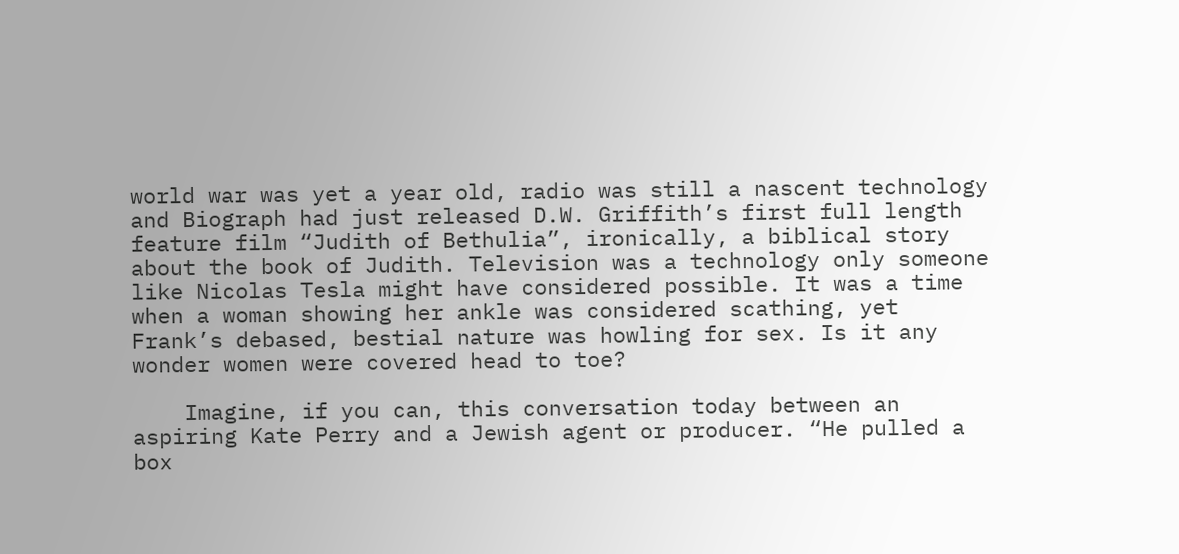world war was yet a year old, radio was still a nascent technology and Biograph had just released D.W. Griffith’s first full length feature film “Judith of Bethulia”, ironically, a biblical story about the book of Judith. Television was a technology only someone like Nicolas Tesla might have considered possible. It was a time when a woman showing her ankle was considered scathing, yet Frank’s debased, bestial nature was howling for sex. Is it any wonder women were covered head to toe?

    Imagine, if you can, this conversation today between an aspiring Kate Perry and a Jewish agent or producer. “He pulled a box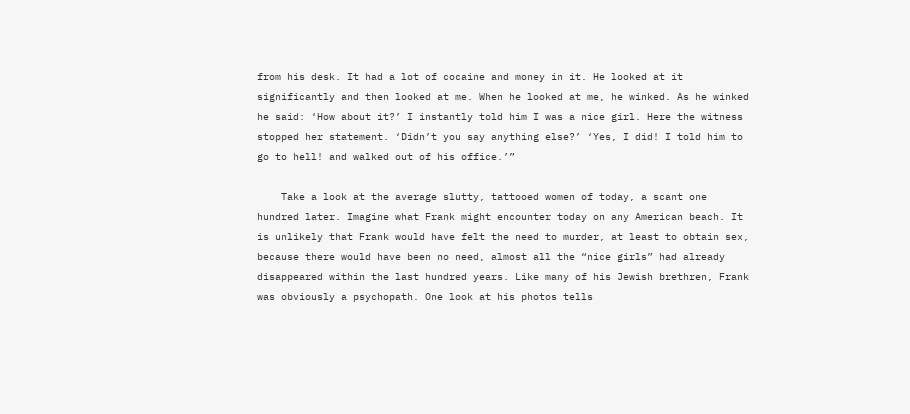from his desk. It had a lot of cocaine and money in it. He looked at it significantly and then looked at me. When he looked at me, he winked. As he winked he said: ‘How about it?’ I instantly told him I was a nice girl. Here the witness stopped her statement. ‘Didn’t you say anything else?’ ‘Yes, I did! I told him to go to hell! and walked out of his office.’”

    Take a look at the average slutty, tattooed women of today, a scant one hundred later. Imagine what Frank might encounter today on any American beach. It is unlikely that Frank would have felt the need to murder, at least to obtain sex, because there would have been no need, almost all the “nice girls” had already disappeared within the last hundred years. Like many of his Jewish brethren, Frank was obviously a psychopath. One look at his photos tells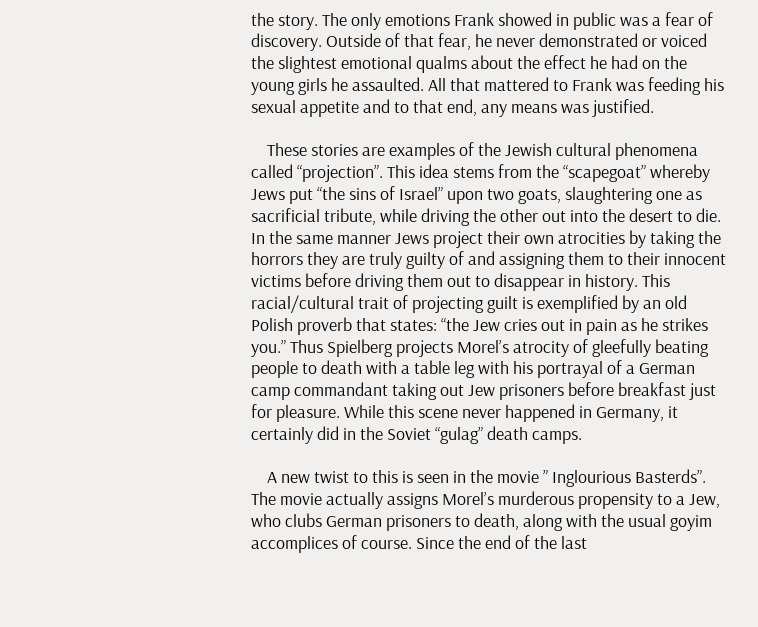the story. The only emotions Frank showed in public was a fear of discovery. Outside of that fear, he never demonstrated or voiced the slightest emotional qualms about the effect he had on the young girls he assaulted. All that mattered to Frank was feeding his sexual appetite and to that end, any means was justified.

    These stories are examples of the Jewish cultural phenomena called “projection”. This idea stems from the “scapegoat” whereby Jews put “the sins of Israel” upon two goats, slaughtering one as sacrificial tribute, while driving the other out into the desert to die. In the same manner Jews project their own atrocities by taking the horrors they are truly guilty of and assigning them to their innocent victims before driving them out to disappear in history. This racial/cultural trait of projecting guilt is exemplified by an old Polish proverb that states: “the Jew cries out in pain as he strikes you.” Thus Spielberg projects Morel’s atrocity of gleefully beating people to death with a table leg with his portrayal of a German camp commandant taking out Jew prisoners before breakfast just for pleasure. While this scene never happened in Germany, it certainly did in the Soviet “gulag” death camps.

    A new twist to this is seen in the movie ” Inglourious Basterds”. The movie actually assigns Morel’s murderous propensity to a Jew, who clubs German prisoners to death, along with the usual goyim accomplices of course. Since the end of the last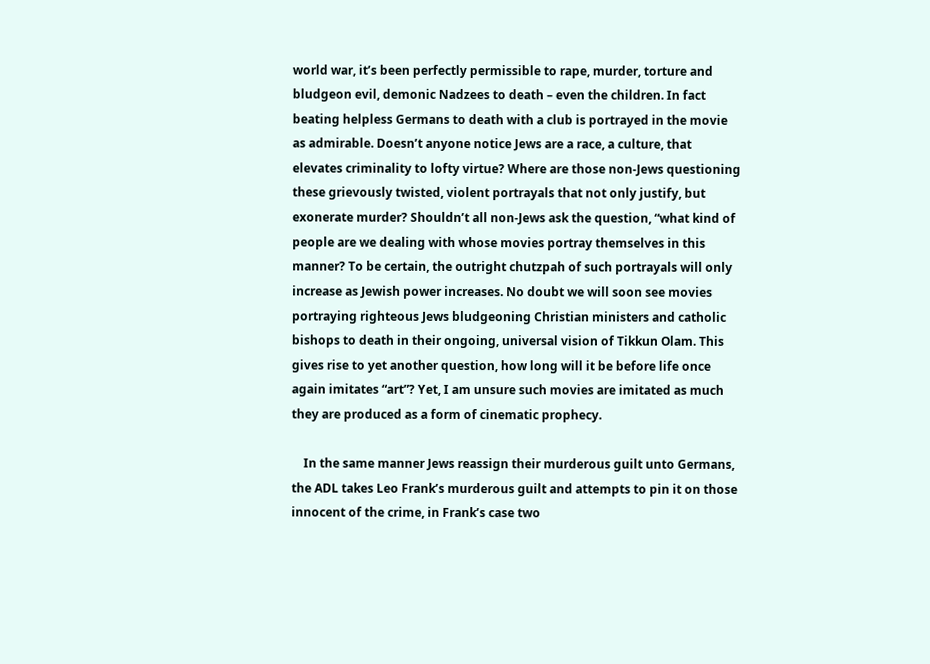world war, it’s been perfectly permissible to rape, murder, torture and bludgeon evil, demonic Nadzees to death – even the children. In fact beating helpless Germans to death with a club is portrayed in the movie as admirable. Doesn’t anyone notice Jews are a race, a culture, that elevates criminality to lofty virtue? Where are those non-Jews questioning these grievously twisted, violent portrayals that not only justify, but exonerate murder? Shouldn’t all non-Jews ask the question, “what kind of people are we dealing with whose movies portray themselves in this manner? To be certain, the outright chutzpah of such portrayals will only increase as Jewish power increases. No doubt we will soon see movies portraying righteous Jews bludgeoning Christian ministers and catholic bishops to death in their ongoing, universal vision of Tikkun Olam. This gives rise to yet another question, how long will it be before life once again imitates “art”? Yet, I am unsure such movies are imitated as much they are produced as a form of cinematic prophecy.

    In the same manner Jews reassign their murderous guilt unto Germans, the ADL takes Leo Frank’s murderous guilt and attempts to pin it on those innocent of the crime, in Frank’s case two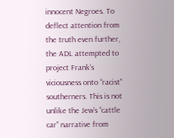innocent Negroes. To deflect attention from the truth even further, the ADL attempted to project Frank’s viciousness onto “racist” southerners. This is not unlike the Jew’s “cattle car” narrative from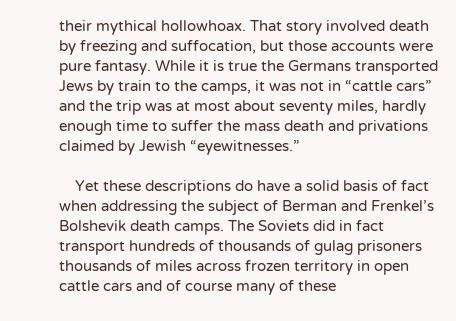their mythical hollowhoax. That story involved death by freezing and suffocation, but those accounts were pure fantasy. While it is true the Germans transported Jews by train to the camps, it was not in “cattle cars” and the trip was at most about seventy miles, hardly enough time to suffer the mass death and privations claimed by Jewish “eyewitnesses.”

    Yet these descriptions do have a solid basis of fact when addressing the subject of Berman and Frenkel’s Bolshevik death camps. The Soviets did in fact transport hundreds of thousands of gulag prisoners thousands of miles across frozen territory in open cattle cars and of course many of these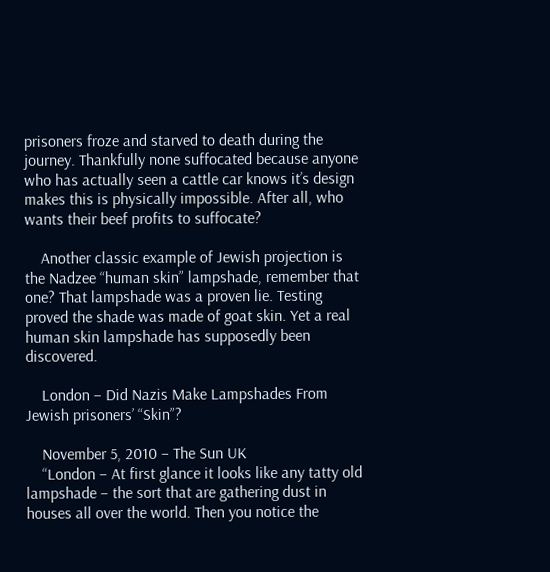prisoners froze and starved to death during the journey. Thankfully none suffocated because anyone who has actually seen a cattle car knows it’s design makes this is physically impossible. After all, who wants their beef profits to suffocate?

    Another classic example of Jewish projection is the Nadzee “human skin” lampshade, remember that one? That lampshade was a proven lie. Testing proved the shade was made of goat skin. Yet a real human skin lampshade has supposedly been discovered.

    London – Did Nazis Make Lampshades From Jewish prisoners’ “Skin”?

    November 5, 2010 – The Sun UK
    “London – At first glance it looks like any tatty old lampshade – the sort that are gathering dust in houses all over the world. Then you notice the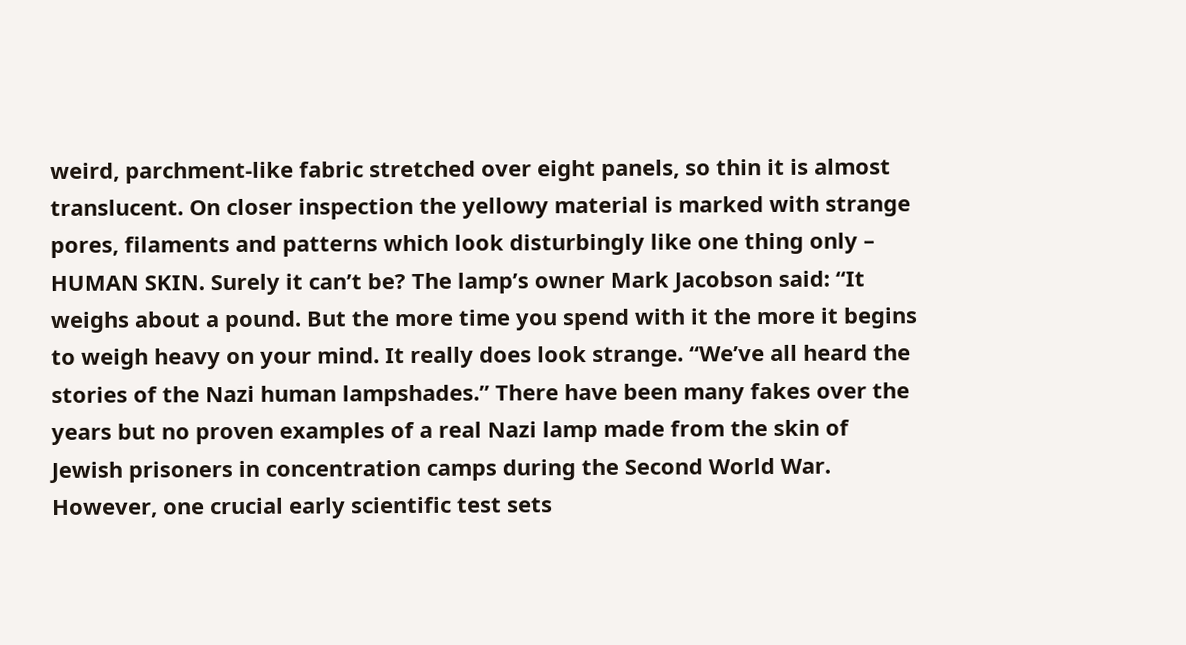weird, parchment-like fabric stretched over eight panels, so thin it is almost translucent. On closer inspection the yellowy material is marked with strange pores, filaments and patterns which look disturbingly like one thing only – HUMAN SKIN. Surely it can’t be? The lamp’s owner Mark Jacobson said: “It weighs about a pound. But the more time you spend with it the more it begins to weigh heavy on your mind. It really does look strange. “We’ve all heard the stories of the Nazi human lampshades.” There have been many fakes over the years but no proven examples of a real Nazi lamp made from the skin of Jewish prisoners in concentration camps during the Second World War. However, one crucial early scientific test sets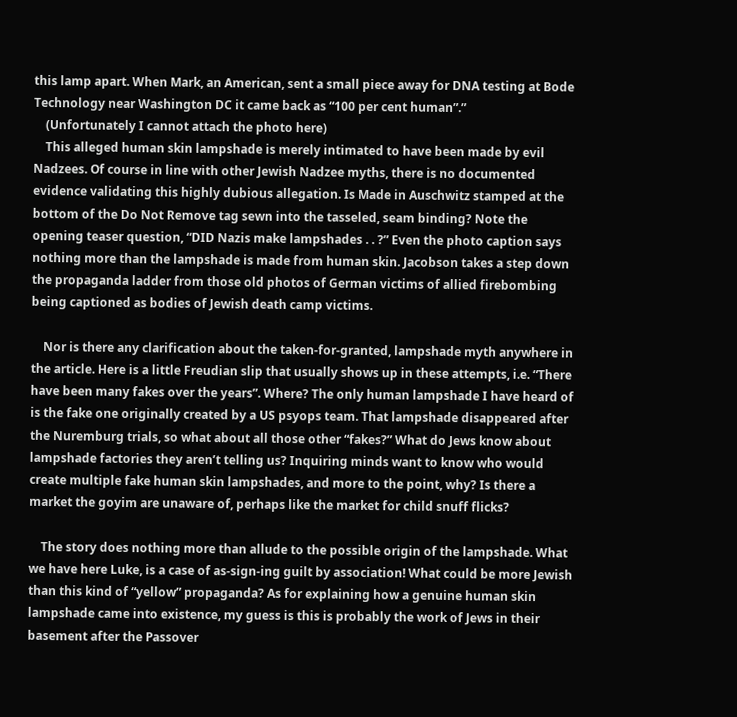this lamp apart. When Mark, an American, sent a small piece away for DNA testing at Bode Technology near Washington DC it came back as “100 per cent human”.”
    (Unfortunately I cannot attach the photo here)
    This alleged human skin lampshade is merely intimated to have been made by evil Nadzees. Of course in line with other Jewish Nadzee myths, there is no documented evidence validating this highly dubious allegation. Is Made in Auschwitz stamped at the bottom of the Do Not Remove tag sewn into the tasseled, seam binding? Note the opening teaser question, “DID Nazis make lampshades . . ?” Even the photo caption says nothing more than the lampshade is made from human skin. Jacobson takes a step down the propaganda ladder from those old photos of German victims of allied firebombing being captioned as bodies of Jewish death camp victims.

    Nor is there any clarification about the taken-for-granted, lampshade myth anywhere in the article. Here is a little Freudian slip that usually shows up in these attempts, i.e. “There have been many fakes over the years”. Where? The only human lampshade I have heard of is the fake one originally created by a US psyops team. That lampshade disappeared after the Nuremburg trials, so what about all those other “fakes?” What do Jews know about lampshade factories they aren’t telling us? Inquiring minds want to know who would create multiple fake human skin lampshades, and more to the point, why? Is there a market the goyim are unaware of, perhaps like the market for child snuff flicks?

    The story does nothing more than allude to the possible origin of the lampshade. What we have here Luke, is a case of as-sign-ing guilt by association! What could be more Jewish than this kind of “yellow” propaganda? As for explaining how a genuine human skin lampshade came into existence, my guess is this is probably the work of Jews in their basement after the Passover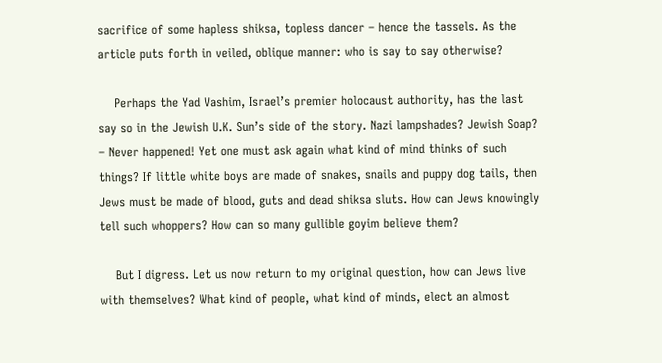sacrifice of some hapless shiksa, topless dancer – hence the tassels. As the article puts forth in veiled, oblique manner: who is say to say otherwise?

    Perhaps the Yad Vashim, Israel’s premier holocaust authority, has the last say so in the Jewish U.K. Sun’s side of the story. Nazi lampshades? Jewish Soap? – Never happened! Yet one must ask again what kind of mind thinks of such things? If little white boys are made of snakes, snails and puppy dog tails, then Jews must be made of blood, guts and dead shiksa sluts. How can Jews knowingly tell such whoppers? How can so many gullible goyim believe them?

    But I digress. Let us now return to my original question, how can Jews live with themselves? What kind of people, what kind of minds, elect an almost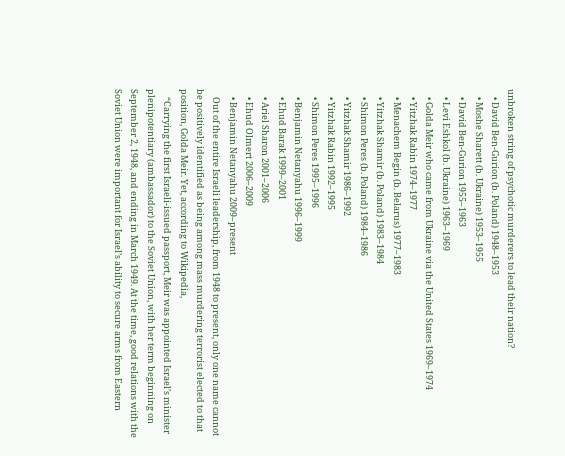unbroken string of psychotic murderers to lead their nation?
    • David Ben-Gurion (b. Poland) 1948–1953
    • Moshe Sharett (b. Ukraine) 1953–1955
    • David Ben-Gurion 1955–1963
    • Levi Eshkol (b. Ukraine) 1963–1969
    • Golda Meir who came from Ukraine via the United States 1969–1974
    • Yitzhak Rabin 1974–1977
    • Menachem Begin (b. Belarus) 1977–1983
    • Yitzhak Shamir (b. Poland) 1983–1984
    • Shimon Peres (b. Poland) 1984–1986
    • Yitzhak Shamir 1986–1992
    • Yitzhak Rabin 1992–1995
    • Shimon Peres 1995–1996
    • Benjamin Netanyahu 1996–1999
    • Ehud Barak 1999–2001
    • Ariel Sharon 2001–2006
    • Ehud Olmert 2006–2009
    • Benjamin Netanyahu 2009–present
    Out of the entire Israeli leadership, from 1948 to present, only one name cannot be positively identified as being among mass murdering terrorist elected to that position, Golda Meir. Yet, according to Wikipedia,
    “Carrying the first Israeli-issued passport, Meir was appointed Israel’s minister plenipotentiary (ambassador) to the Soviet Union, with her term beginning on September 2, 1948, and ending in March 1949. At the time, good relations with the Soviet Union were important for Israel’s ability to secure arms from Eastern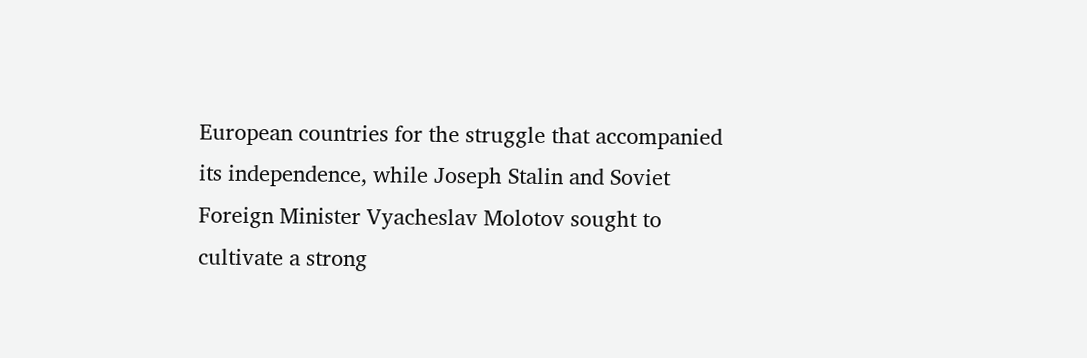European countries for the struggle that accompanied its independence, while Joseph Stalin and Soviet Foreign Minister Vyacheslav Molotov sought to cultivate a strong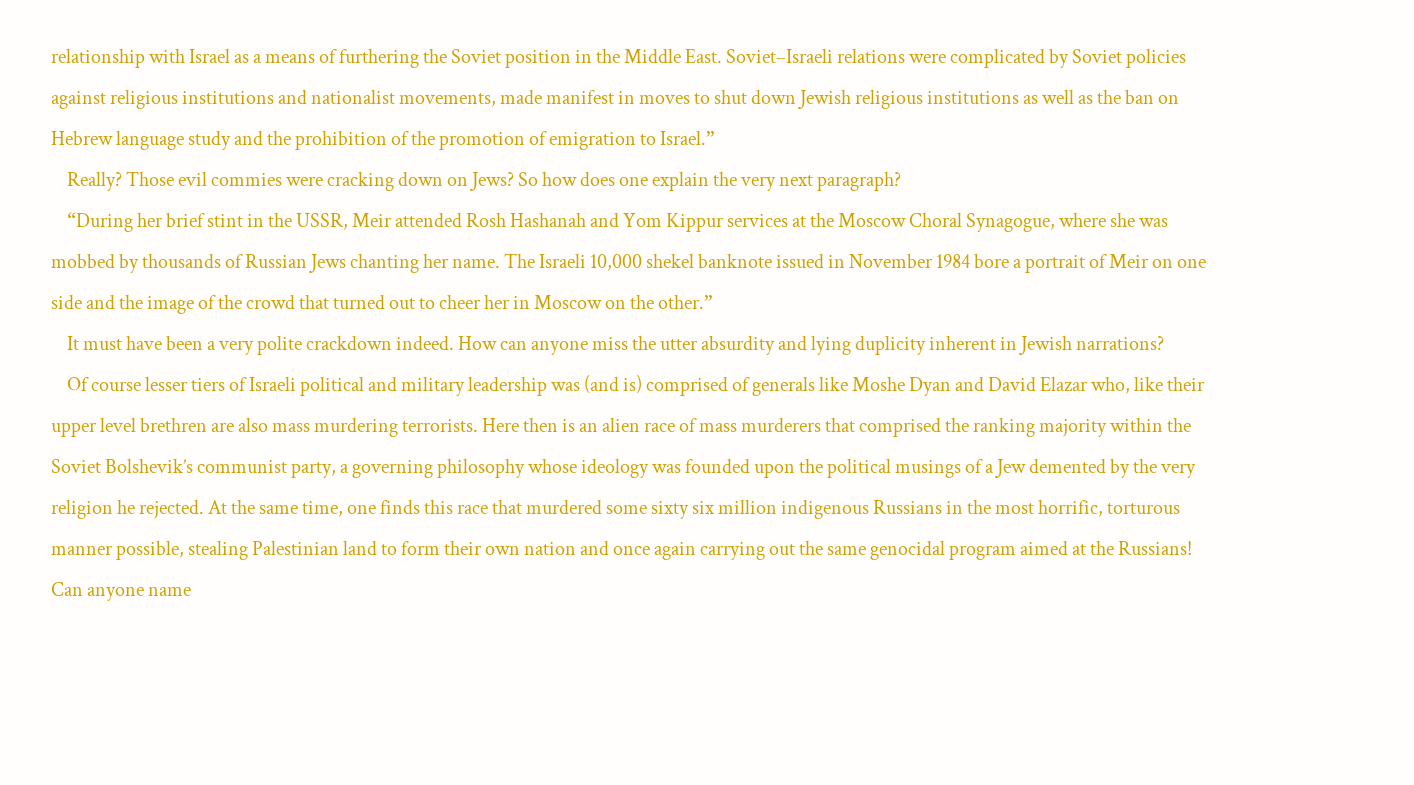relationship with Israel as a means of furthering the Soviet position in the Middle East. Soviet–Israeli relations were complicated by Soviet policies against religious institutions and nationalist movements, made manifest in moves to shut down Jewish religious institutions as well as the ban on Hebrew language study and the prohibition of the promotion of emigration to Israel.”
    Really? Those evil commies were cracking down on Jews? So how does one explain the very next paragraph?
    “During her brief stint in the USSR, Meir attended Rosh Hashanah and Yom Kippur services at the Moscow Choral Synagogue, where she was mobbed by thousands of Russian Jews chanting her name. The Israeli 10,000 shekel banknote issued in November 1984 bore a portrait of Meir on one side and the image of the crowd that turned out to cheer her in Moscow on the other.”
    It must have been a very polite crackdown indeed. How can anyone miss the utter absurdity and lying duplicity inherent in Jewish narrations?
    Of course lesser tiers of Israeli political and military leadership was (and is) comprised of generals like Moshe Dyan and David Elazar who, like their upper level brethren are also mass murdering terrorists. Here then is an alien race of mass murderers that comprised the ranking majority within the Soviet Bolshevik’s communist party, a governing philosophy whose ideology was founded upon the political musings of a Jew demented by the very religion he rejected. At the same time, one finds this race that murdered some sixty six million indigenous Russians in the most horrific, torturous manner possible, stealing Palestinian land to form their own nation and once again carrying out the same genocidal program aimed at the Russians! Can anyone name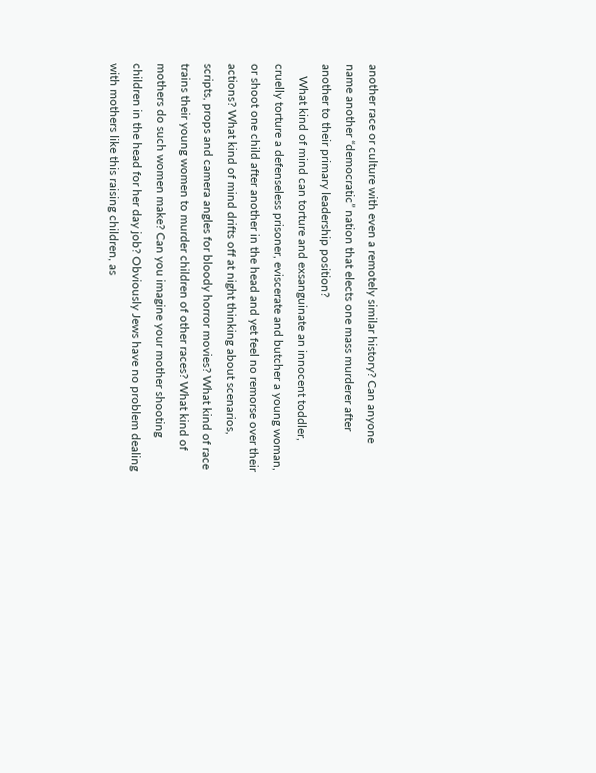another race or culture with even a remotely similar history? Can anyone name another “democratic” nation that elects one mass murderer after another to their primary leadership position?
    What kind of mind can torture and exsanguinate an innocent toddler, cruelly torture a defenseless prisoner, eviscerate and butcher a young woman, or shoot one child after another in the head and yet feel no remorse over their actions? What kind of mind drifts off at night thinking about scenarios, scripts, props and camera angles for bloody horror movies? What kind of race trains their young women to murder children of other races? What kind of mothers do such women make? Can you imagine your mother shooting children in the head for her day job? Obviously Jews have no problem dealing with mothers like this raising children, as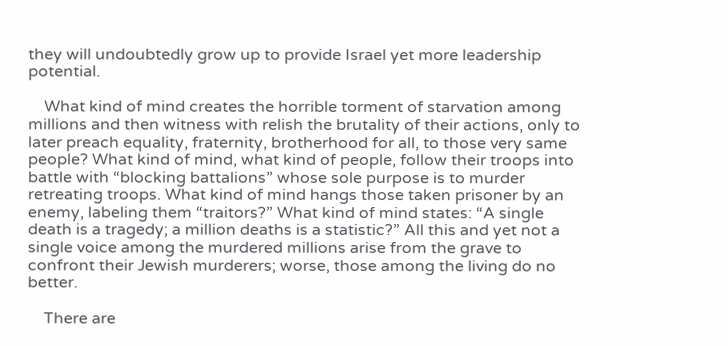they will undoubtedly grow up to provide Israel yet more leadership potential.

    What kind of mind creates the horrible torment of starvation among millions and then witness with relish the brutality of their actions, only to later preach equality, fraternity, brotherhood for all, to those very same people? What kind of mind, what kind of people, follow their troops into battle with “blocking battalions” whose sole purpose is to murder retreating troops. What kind of mind hangs those taken prisoner by an enemy, labeling them “traitors?” What kind of mind states: “A single death is a tragedy; a million deaths is a statistic?” All this and yet not a single voice among the murdered millions arise from the grave to confront their Jewish murderers; worse, those among the living do no better.

    There are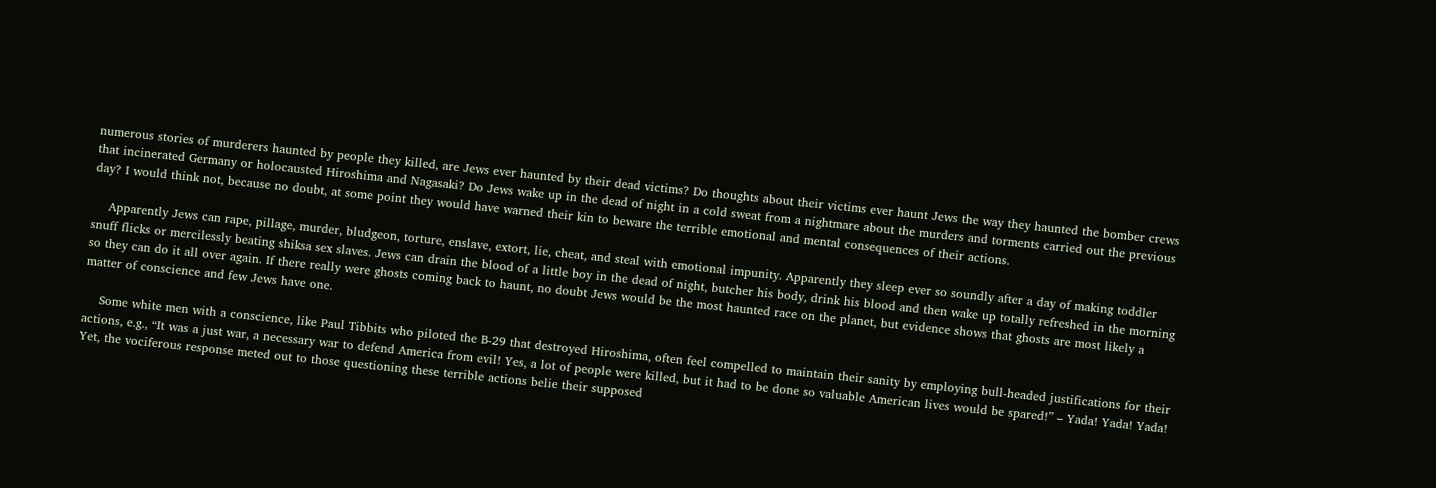numerous stories of murderers haunted by people they killed, are Jews ever haunted by their dead victims? Do thoughts about their victims ever haunt Jews the way they haunted the bomber crews that incinerated Germany or holocausted Hiroshima and Nagasaki? Do Jews wake up in the dead of night in a cold sweat from a nightmare about the murders and torments carried out the previous day? I would think not, because no doubt, at some point they would have warned their kin to beware the terrible emotional and mental consequences of their actions.

    Apparently Jews can rape, pillage, murder, bludgeon, torture, enslave, extort, lie, cheat, and steal with emotional impunity. Apparently they sleep ever so soundly after a day of making toddler snuff flicks or mercilessly beating shiksa sex slaves. Jews can drain the blood of a little boy in the dead of night, butcher his body, drink his blood and then wake up totally refreshed in the morning so they can do it all over again. If there really were ghosts coming back to haunt, no doubt Jews would be the most haunted race on the planet, but evidence shows that ghosts are most likely a matter of conscience and few Jews have one.

    Some white men with a conscience, like Paul Tibbits who piloted the B-29 that destroyed Hiroshima, often feel compelled to maintain their sanity by employing bull-headed justifications for their actions, e.g., “It was a just war, a necessary war to defend America from evil! Yes, a lot of people were killed, but it had to be done so valuable American lives would be spared!” – Yada! Yada! Yada! Yet, the vociferous response meted out to those questioning these terrible actions belie their supposed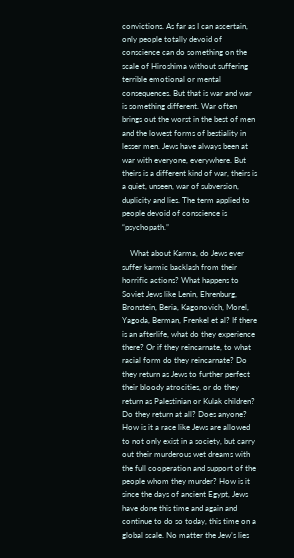convictions. As far as I can ascertain, only people totally devoid of conscience can do something on the scale of Hiroshima without suffering terrible emotional or mental consequences. But that is war and war is something different. War often brings out the worst in the best of men and the lowest forms of bestiality in lesser men. Jews have always been at war with everyone, everywhere. But theirs is a different kind of war, theirs is a quiet, unseen, war of subversion, duplicity and lies. The term applied to people devoid of conscience is “psychopath.”

    What about Karma, do Jews ever suffer karmic backlash from their horrific actions? What happens to Soviet Jews like Lenin, Ehrenburg, Bronstein, Beria, Kagonovich, Morel, Yagoda, Berman, Frenkel et al? If there is an afterlife, what do they experience there? Or if they reincarnate, to what racial form do they reincarnate? Do they return as Jews to further perfect their bloody atrocities, or do they return as Palestinian or Kulak children? Do they return at all? Does anyone? How is it a race like Jews are allowed to not only exist in a society, but carry out their murderous wet dreams with the full cooperation and support of the people whom they murder? How is it since the days of ancient Egypt, Jews have done this time and again and continue to do so today, this time on a global scale. No matter the Jew’s lies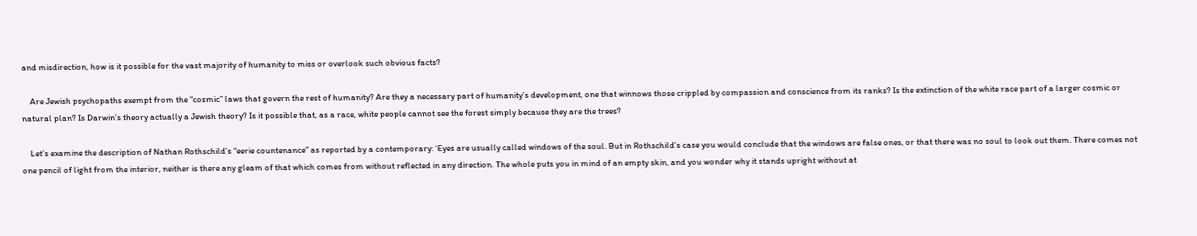and misdirection, how is it possible for the vast majority of humanity to miss or overlook such obvious facts?

    Are Jewish psychopaths exempt from the “cosmic” laws that govern the rest of humanity? Are they a necessary part of humanity’s development, one that winnows those crippled by compassion and conscience from its ranks? Is the extinction of the white race part of a larger cosmic or natural plan? Is Darwin’s theory actually a Jewish theory? Is it possible that, as a race, white people cannot see the forest simply because they are the trees?

    Let’s examine the description of Nathan Rothschild’s “eerie countenance” as reported by a contemporary: ‘Eyes are usually called windows of the soul. But in Rothschild’s case you would conclude that the windows are false ones, or that there was no soul to look out them. There comes not one pencil of light from the interior, neither is there any gleam of that which comes from without reflected in any direction. The whole puts you in mind of an empty skin, and you wonder why it stands upright without at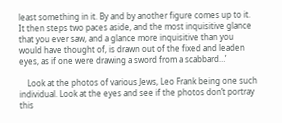least something in it. By and by another figure comes up to it. It then steps two paces aside, and the most inquisitive glance that you ever saw, and a glance more inquisitive than you would have thought of, is drawn out of the fixed and leaden eyes, as if one were drawing a sword from a scabbard…’

    Look at the photos of various Jews, Leo Frank being one such individual. Look at the eyes and see if the photos don’t portray this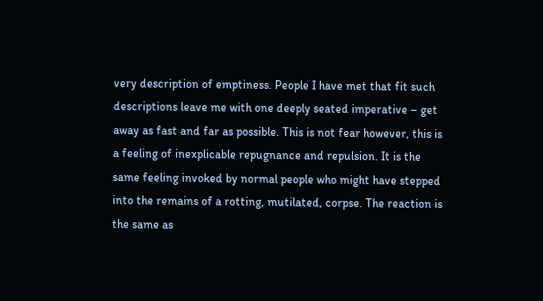very description of emptiness. People I have met that fit such descriptions leave me with one deeply seated imperative – get away as fast and far as possible. This is not fear however, this is a feeling of inexplicable repugnance and repulsion. It is the same feeling invoked by normal people who might have stepped into the remains of a rotting, mutilated, corpse. The reaction is the same as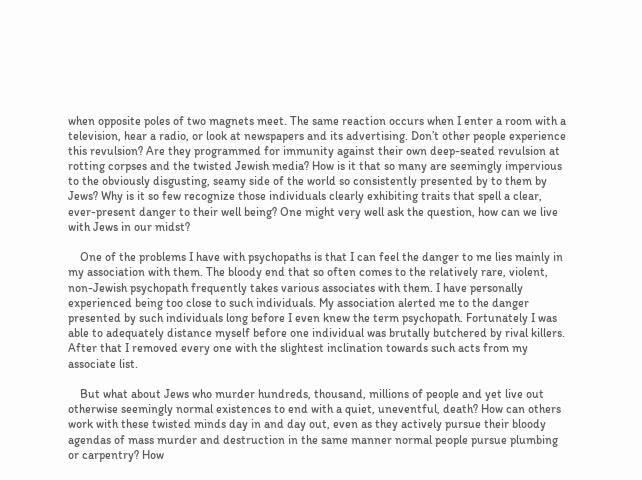when opposite poles of two magnets meet. The same reaction occurs when I enter a room with a television, hear a radio, or look at newspapers and its advertising. Don’t other people experience this revulsion? Are they programmed for immunity against their own deep-seated revulsion at rotting corpses and the twisted Jewish media? How is it that so many are seemingly impervious to the obviously disgusting, seamy side of the world so consistently presented by to them by Jews? Why is it so few recognize those individuals clearly exhibiting traits that spell a clear, ever-present danger to their well being? One might very well ask the question, how can we live with Jews in our midst?

    One of the problems I have with psychopaths is that I can feel the danger to me lies mainly in my association with them. The bloody end that so often comes to the relatively rare, violent, non-Jewish psychopath frequently takes various associates with them. I have personally experienced being too close to such individuals. My association alerted me to the danger presented by such individuals long before I even knew the term psychopath. Fortunately I was able to adequately distance myself before one individual was brutally butchered by rival killers. After that I removed every one with the slightest inclination towards such acts from my associate list.

    But what about Jews who murder hundreds, thousand, millions of people and yet live out otherwise seemingly normal existences to end with a quiet, uneventful, death? How can others work with these twisted minds day in and day out, even as they actively pursue their bloody agendas of mass murder and destruction in the same manner normal people pursue plumbing or carpentry? How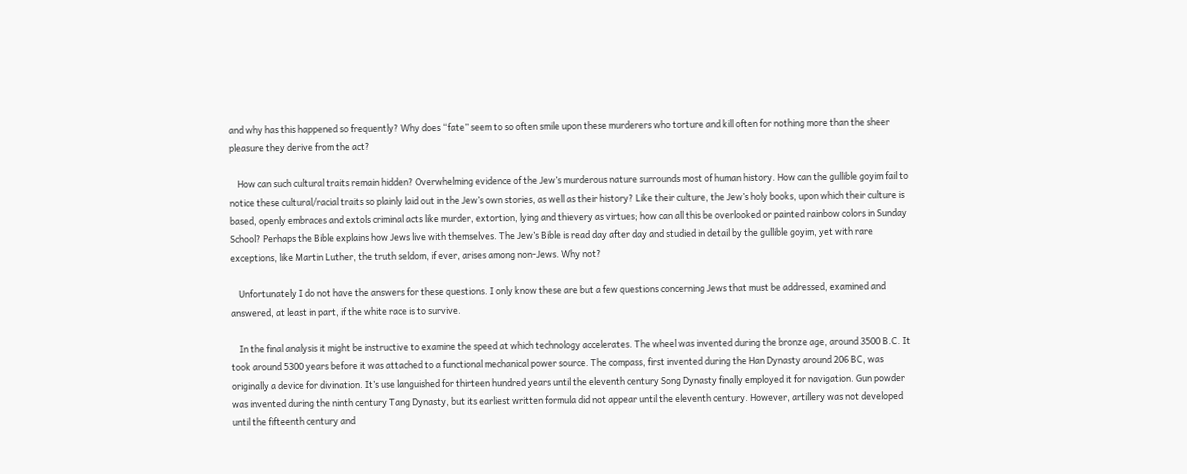and why has this happened so frequently? Why does “fate” seem to so often smile upon these murderers who torture and kill often for nothing more than the sheer pleasure they derive from the act?

    How can such cultural traits remain hidden? Overwhelming evidence of the Jew’s murderous nature surrounds most of human history. How can the gullible goyim fail to notice these cultural/racial traits so plainly laid out in the Jew’s own stories, as well as their history? Like their culture, the Jew’s holy books, upon which their culture is based, openly embraces and extols criminal acts like murder, extortion, lying and thievery as virtues; how can all this be overlooked or painted rainbow colors in Sunday School? Perhaps the Bible explains how Jews live with themselves. The Jew’s Bible is read day after day and studied in detail by the gullible goyim, yet with rare exceptions, like Martin Luther, the truth seldom, if ever, arises among non-Jews. Why not?

    Unfortunately I do not have the answers for these questions. I only know these are but a few questions concerning Jews that must be addressed, examined and answered, at least in part, if the white race is to survive.

    In the final analysis it might be instructive to examine the speed at which technology accelerates. The wheel was invented during the bronze age, around 3500 B.C. It took around 5300 years before it was attached to a functional mechanical power source. The compass, first invented during the Han Dynasty around 206 BC, was originally a device for divination. It’s use languished for thirteen hundred years until the eleventh century Song Dynasty finally employed it for navigation. Gun powder was invented during the ninth century Tang Dynasty, but its earliest written formula did not appear until the eleventh century. However, artillery was not developed until the fifteenth century and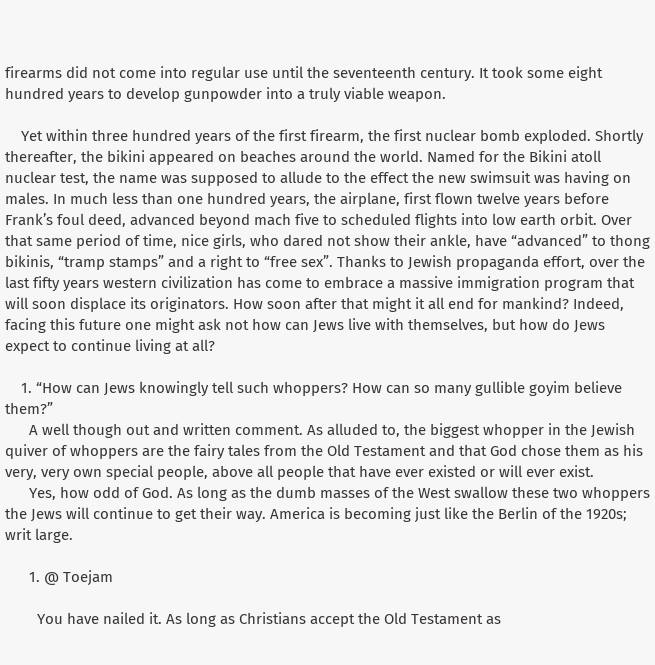firearms did not come into regular use until the seventeenth century. It took some eight hundred years to develop gunpowder into a truly viable weapon.

    Yet within three hundred years of the first firearm, the first nuclear bomb exploded. Shortly thereafter, the bikini appeared on beaches around the world. Named for the Bikini atoll nuclear test, the name was supposed to allude to the effect the new swimsuit was having on males. In much less than one hundred years, the airplane, first flown twelve years before Frank’s foul deed, advanced beyond mach five to scheduled flights into low earth orbit. Over that same period of time, nice girls, who dared not show their ankle, have “advanced” to thong bikinis, “tramp stamps” and a right to “free sex”. Thanks to Jewish propaganda effort, over the last fifty years western civilization has come to embrace a massive immigration program that will soon displace its originators. How soon after that might it all end for mankind? Indeed, facing this future one might ask not how can Jews live with themselves, but how do Jews expect to continue living at all?

    1. “How can Jews knowingly tell such whoppers? How can so many gullible goyim believe them?”
      A well though out and written comment. As alluded to, the biggest whopper in the Jewish quiver of whoppers are the fairy tales from the Old Testament and that God chose them as his very, very own special people, above all people that have ever existed or will ever exist.
      Yes, how odd of God. As long as the dumb masses of the West swallow these two whoppers the Jews will continue to get their way. America is becoming just like the Berlin of the 1920s; writ large.

      1. @ Toejam

        You have nailed it. As long as Christians accept the Old Testament as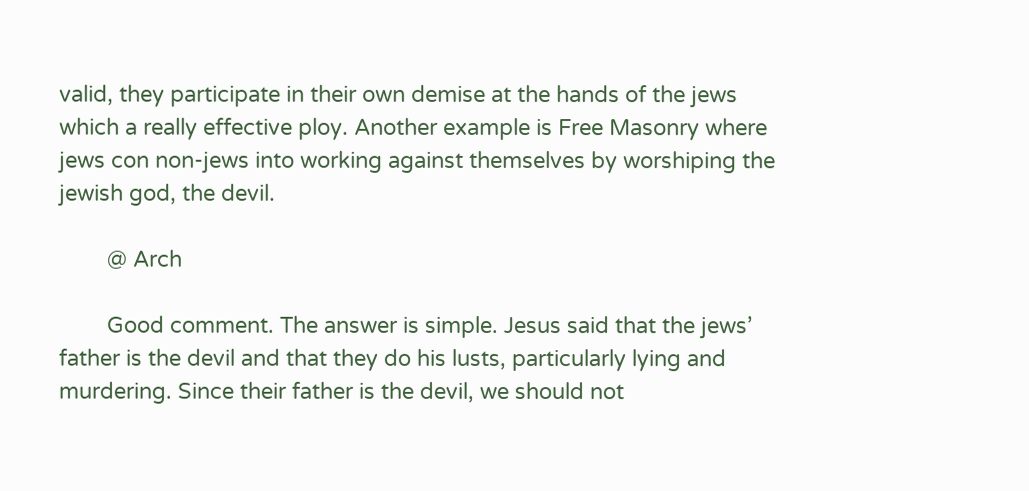valid, they participate in their own demise at the hands of the jews which a really effective ploy. Another example is Free Masonry where jews con non-jews into working against themselves by worshiping the jewish god, the devil.

        @ Arch

        Good comment. The answer is simple. Jesus said that the jews’ father is the devil and that they do his lusts, particularly lying and murdering. Since their father is the devil, we should not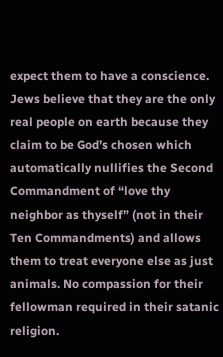expect them to have a conscience. Jews believe that they are the only real people on earth because they claim to be God’s chosen which automatically nullifies the Second Commandment of “love thy neighbor as thyself” (not in their Ten Commandments) and allows them to treat everyone else as just animals. No compassion for their fellowman required in their satanic religion.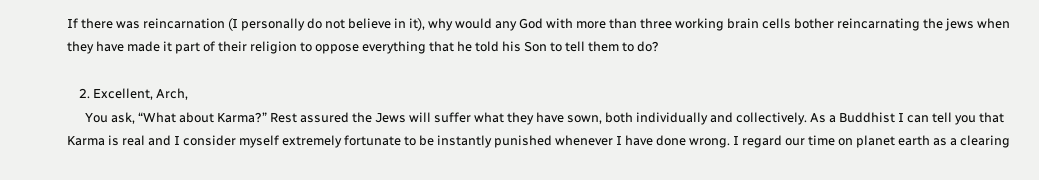If there was reincarnation (I personally do not believe in it), why would any God with more than three working brain cells bother reincarnating the jews when they have made it part of their religion to oppose everything that he told his Son to tell them to do?

    2. Excellent, Arch,
      You ask, “What about Karma?” Rest assured the Jews will suffer what they have sown, both individually and collectively. As a Buddhist I can tell you that Karma is real and I consider myself extremely fortunate to be instantly punished whenever I have done wrong. I regard our time on planet earth as a clearing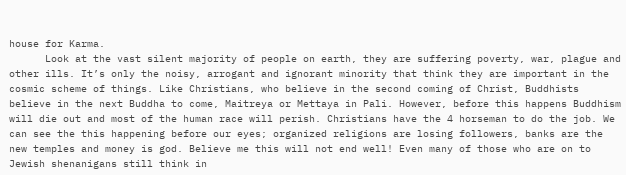house for Karma.
      Look at the vast silent majority of people on earth, they are suffering poverty, war, plague and other ills. It’s only the noisy, arrogant and ignorant minority that think they are important in the cosmic scheme of things. Like Christians, who believe in the second coming of Christ, Buddhists believe in the next Buddha to come, Maitreya or Mettaya in Pali. However, before this happens Buddhism will die out and most of the human race will perish. Christians have the 4 horseman to do the job. We can see the this happening before our eyes; organized religions are losing followers, banks are the new temples and money is god. Believe me this will not end well! Even many of those who are on to Jewish shenanigans still think in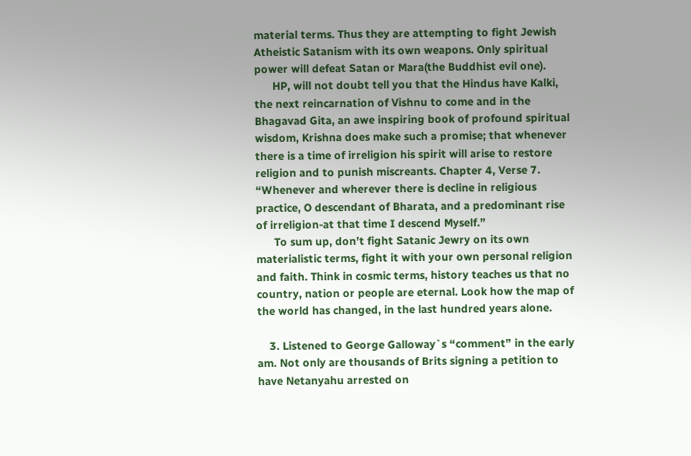material terms. Thus they are attempting to fight Jewish Atheistic Satanism with its own weapons. Only spiritual power will defeat Satan or Mara(the Buddhist evil one).
      HP, will not doubt tell you that the Hindus have Kalki, the next reincarnation of Vishnu to come and in the Bhagavad Gita, an awe inspiring book of profound spiritual wisdom, Krishna does make such a promise; that whenever there is a time of irreligion his spirit will arise to restore religion and to punish miscreants. Chapter 4, Verse 7. “Whenever and wherever there is decline in religious practice, O descendant of Bharata, and a predominant rise of irreligion-at that time I descend Myself.”
      To sum up, don’t fight Satanic Jewry on its own materialistic terms, fight it with your own personal religion and faith. Think in cosmic terms, history teaches us that no country, nation or people are eternal. Look how the map of the world has changed, in the last hundred years alone.

    3. Listened to George Galloway`s “comment” in the early am. Not only are thousands of Brits signing a petition to have Netanyahu arrested on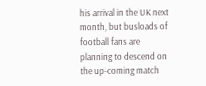his arrival in the UK next month, but busloads of football fans are planning to descend on the up-coming match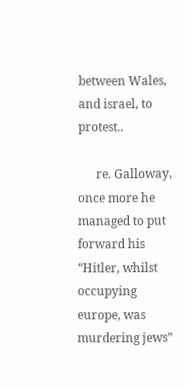between Wales, and israel, to protest..

      re. Galloway, once more he managed to put forward his “Hitler, whilst occupying europe, was murdering jews”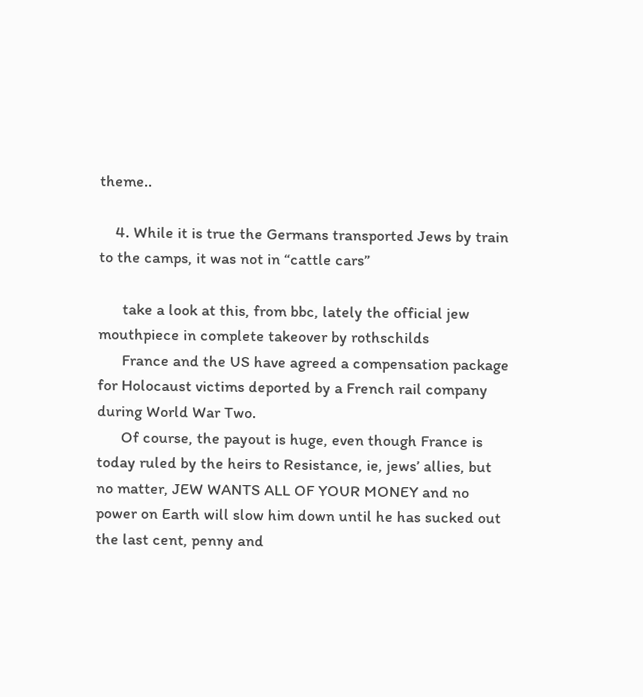theme..

    4. While it is true the Germans transported Jews by train to the camps, it was not in “cattle cars”

      take a look at this, from bbc, lately the official jew mouthpiece in complete takeover by rothschilds
      France and the US have agreed a compensation package for Holocaust victims deported by a French rail company during World War Two.
      Of course, the payout is huge, even though France is today ruled by the heirs to Resistance, ie, jews’ allies, but no matter, JEW WANTS ALL OF YOUR MONEY and no power on Earth will slow him down until he has sucked out the last cent, penny and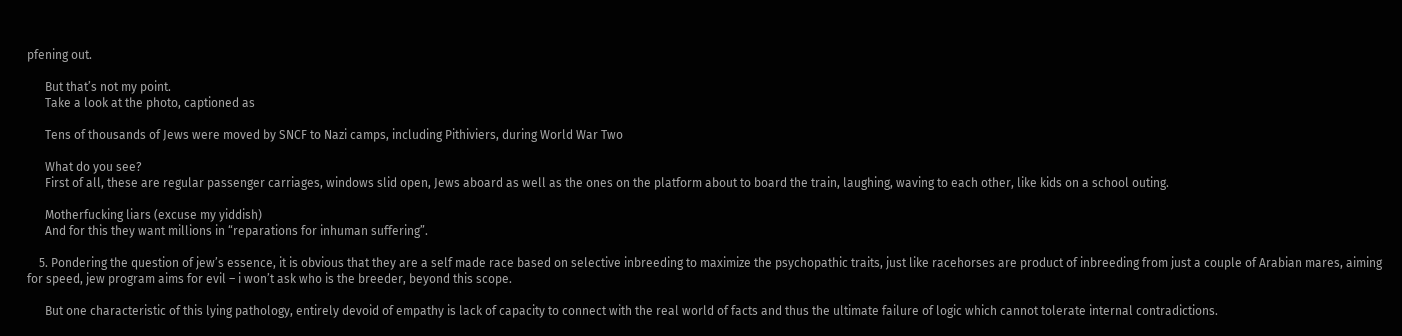pfening out.

      But that’s not my point.
      Take a look at the photo, captioned as

      Tens of thousands of Jews were moved by SNCF to Nazi camps, including Pithiviers, during World War Two

      What do you see?
      First of all, these are regular passenger carriages, windows slid open, Jews aboard as well as the ones on the platform about to board the train, laughing, waving to each other, like kids on a school outing.

      Motherfucking liars (excuse my yiddish)
      And for this they want millions in “reparations for inhuman suffering”.

    5. Pondering the question of jew’s essence, it is obvious that they are a self made race based on selective inbreeding to maximize the psychopathic traits, just like racehorses are product of inbreeding from just a couple of Arabian mares, aiming for speed, jew program aims for evil – i won’t ask who is the breeder, beyond this scope.

      But one characteristic of this lying pathology, entirely devoid of empathy is lack of capacity to connect with the real world of facts and thus the ultimate failure of logic which cannot tolerate internal contradictions.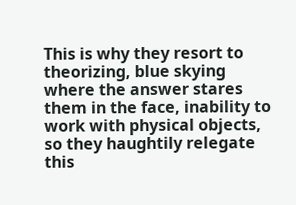This is why they resort to theorizing, blue skying where the answer stares them in the face, inability to work with physical objects, so they haughtily relegate this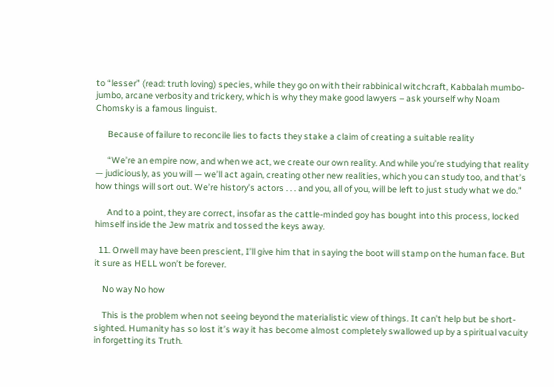to “lesser” (read: truth loving) species, while they go on with their rabbinical witchcraft, Kabbalah mumbo-jumbo, arcane verbosity and trickery, which is why they make good lawyers – ask yourself why Noam Chomsky is a famous linguist.

      Because of failure to reconcile lies to facts they stake a claim of creating a suitable reality

      “We’re an empire now, and when we act, we create our own reality. And while you’re studying that reality — judiciously, as you will — we’ll act again, creating other new realities, which you can study too, and that’s how things will sort out. We’re history’s actors . . . and you, all of you, will be left to just study what we do.”

      And to a point, they are correct, insofar as the cattle-minded goy has bought into this process, locked himself inside the Jew matrix and tossed the keys away.

  11. Orwell may have been prescient, I’ll give him that in saying the boot will stamp on the human face. But it sure as HELL won’t be forever.

    No way No how

    This is the problem when not seeing beyond the materialistic view of things. It can’t help but be short-sighted. Humanity has so lost it’s way it has become almost completely swallowed up by a spiritual vacuity in forgetting its Truth.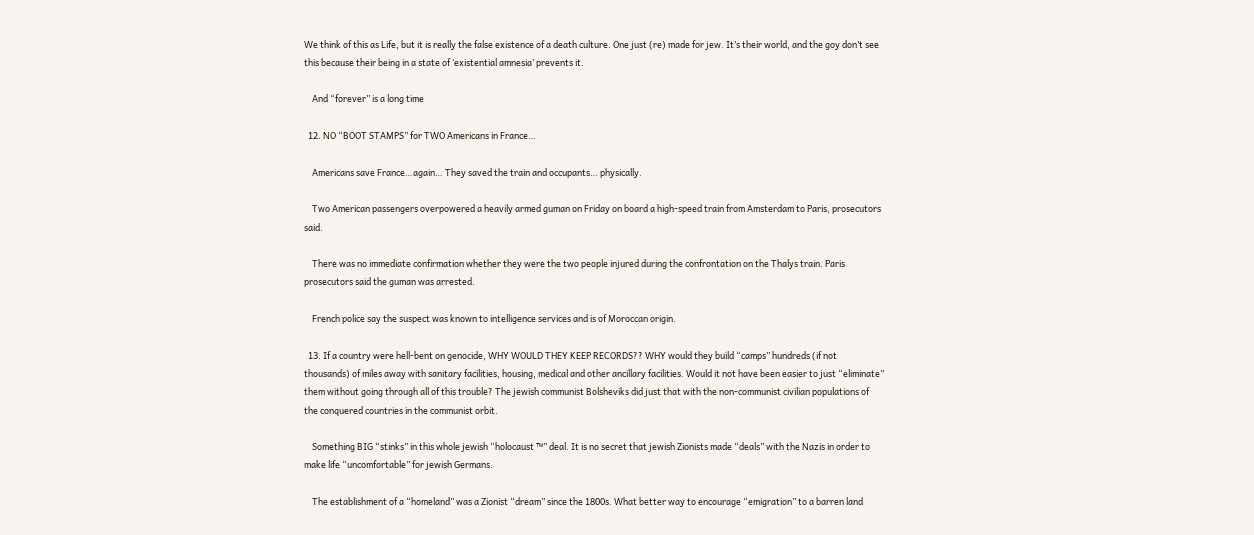We think of this as Life, but it is really the false existence of a death culture. One just (re) made for jew. It’s their world, and the goy don’t see this because their being in a state of ‘existential amnesia’ prevents it.

    And “forever” is a long time

  12. NO “BOOT STAMPS” for TWO Americans in France…

    Americans save France…again… They saved the train and occupants… physically.

    Two American passengers overpowered a heavily armed guman on Friday on board a high-speed train from Amsterdam to Paris, prosecutors said.

    There was no immediate confirmation whether they were the two people injured during the confrontation on the Thalys train. Paris prosecutors said the guman was arrested.

    French police say the suspect was known to intelligence services and is of Moroccan origin.

  13. If a country were hell-bent on genocide, WHY WOULD THEY KEEP RECORDS?? WHY would they build “camps” hundreds (if not thousands) of miles away with sanitary facilities, housing, medical and other ancillary facilities. Would it not have been easier to just “eliminate” them without going through all of this trouble? The jewish communist Bolsheviks did just that with the non-communist civilian populations of the conquered countries in the communist orbit.

    Something BIG “stinks” in this whole jewish “holocaust ™” deal. It is no secret that jewish Zionists made “deals” with the Nazis in order to make life “uncomfortable” for jewish Germans.

    The establishment of a “homeland” was a Zionist “dream” since the 1800s. What better way to encourage “emigration” to a barren land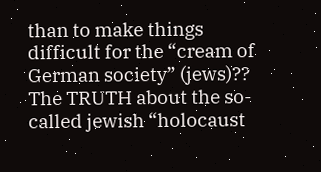than to make things difficult for the “cream of German society” (jews)?? The TRUTH about the so-called jewish “holocaust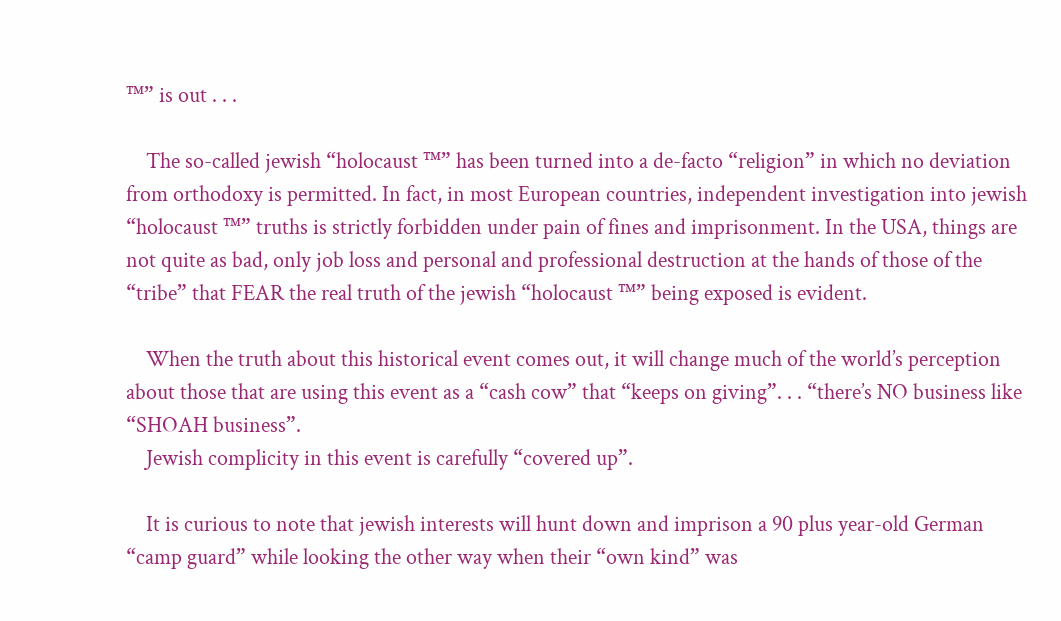™” is out . . .

    The so-called jewish “holocaust ™” has been turned into a de-facto “religion” in which no deviation from orthodoxy is permitted. In fact, in most European countries, independent investigation into jewish “holocaust ™” truths is strictly forbidden under pain of fines and imprisonment. In the USA, things are not quite as bad, only job loss and personal and professional destruction at the hands of those of the “tribe” that FEAR the real truth of the jewish “holocaust ™” being exposed is evident.

    When the truth about this historical event comes out, it will change much of the world’s perception about those that are using this event as a “cash cow” that “keeps on giving”. . . “there’s NO business like “SHOAH business”.
    Jewish complicity in this event is carefully “covered up”.

    It is curious to note that jewish interests will hunt down and imprison a 90 plus year-old German “camp guard” while looking the other way when their “own kind” was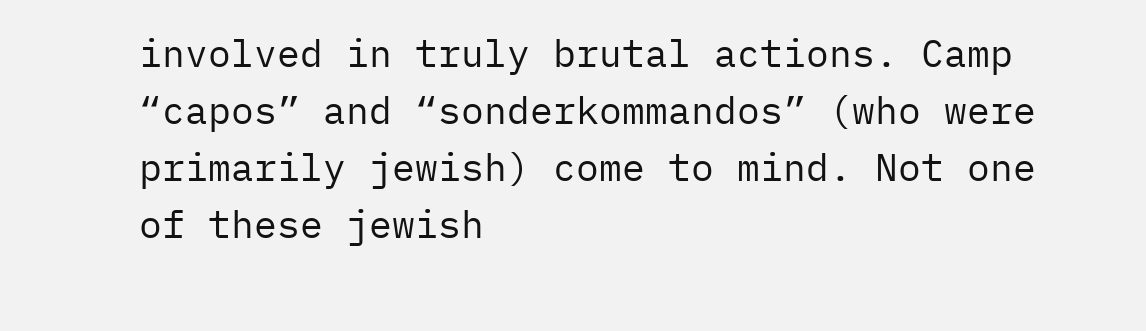involved in truly brutal actions. Camp “capos” and “sonderkommandos” (who were primarily jewish) come to mind. Not one of these jewish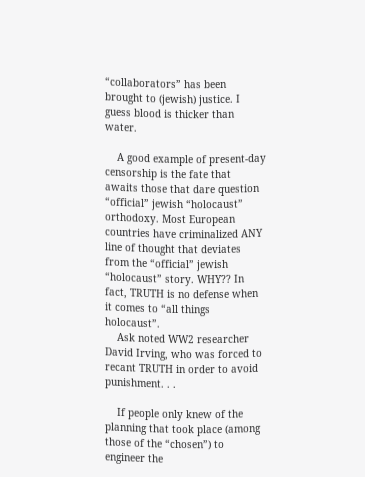“collaborators” has been brought to (jewish) justice. I guess blood is thicker than water.

    A good example of present-day censorship is the fate that awaits those that dare question “official” jewish “holocaust” orthodoxy. Most European countries have criminalized ANY line of thought that deviates from the “official” jewish “holocaust” story. WHY?? In fact, TRUTH is no defense when it comes to “all things holocaust”.
    Ask noted WW2 researcher David Irving, who was forced to recant TRUTH in order to avoid punishment. . .

    If people only knew of the planning that took place (among those of the “chosen”) to engineer the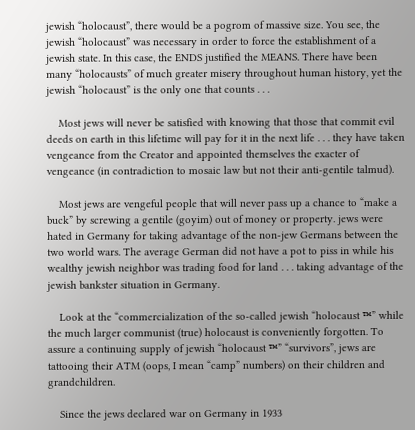jewish “holocaust”, there would be a pogrom of massive size. You see, the jewish “holocaust” was necessary in order to force the establishment of a jewish state. In this case, the ENDS justified the MEANS. There have been many “holocausts” of much greater misery throughout human history, yet the jewish “holocaust” is the only one that counts . . .

    Most jews will never be satisfied with knowing that those that commit evil deeds on earth in this lifetime will pay for it in the next life . . . they have taken vengeance from the Creator and appointed themselves the exacter of vengeance (in contradiction to mosaic law but not their anti-gentile talmud).

    Most jews are vengeful people that will never pass up a chance to “make a buck” by screwing a gentile (goyim) out of money or property. jews were hated in Germany for taking advantage of the non-jew Germans between the two world wars. The average German did not have a pot to piss in while his wealthy jewish neighbor was trading food for land . . . taking advantage of the jewish bankster situation in Germany.

    Look at the “commercialization of the so-called jewish “holocaust ™” while the much larger communist (true) holocaust is conveniently forgotten. To assure a continuing supply of jewish “holocaust ™” “survivors”, jews are tattooing their ATM (oops, I mean “camp” numbers) on their children and grandchildren.

    Since the jews declared war on Germany in 1933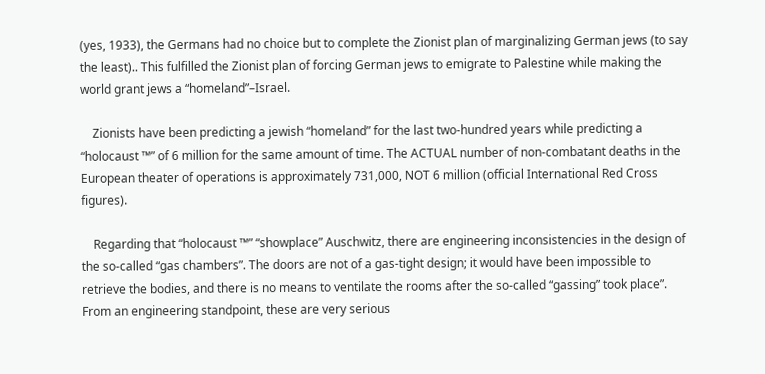(yes, 1933), the Germans had no choice but to complete the Zionist plan of marginalizing German jews (to say the least).. This fulfilled the Zionist plan of forcing German jews to emigrate to Palestine while making the world grant jews a “homeland”–Israel.

    Zionists have been predicting a jewish “homeland” for the last two-hundred years while predicting a “holocaust ™” of 6 million for the same amount of time. The ACTUAL number of non-combatant deaths in the European theater of operations is approximately 731,000, NOT 6 million (official International Red Cross figures).

    Regarding that “holocaust ™” “showplace” Auschwitz, there are engineering inconsistencies in the design of the so-called “gas chambers”. The doors are not of a gas-tight design; it would have been impossible to retrieve the bodies, and there is no means to ventilate the rooms after the so-called “gassing” took place”. From an engineering standpoint, these are very serious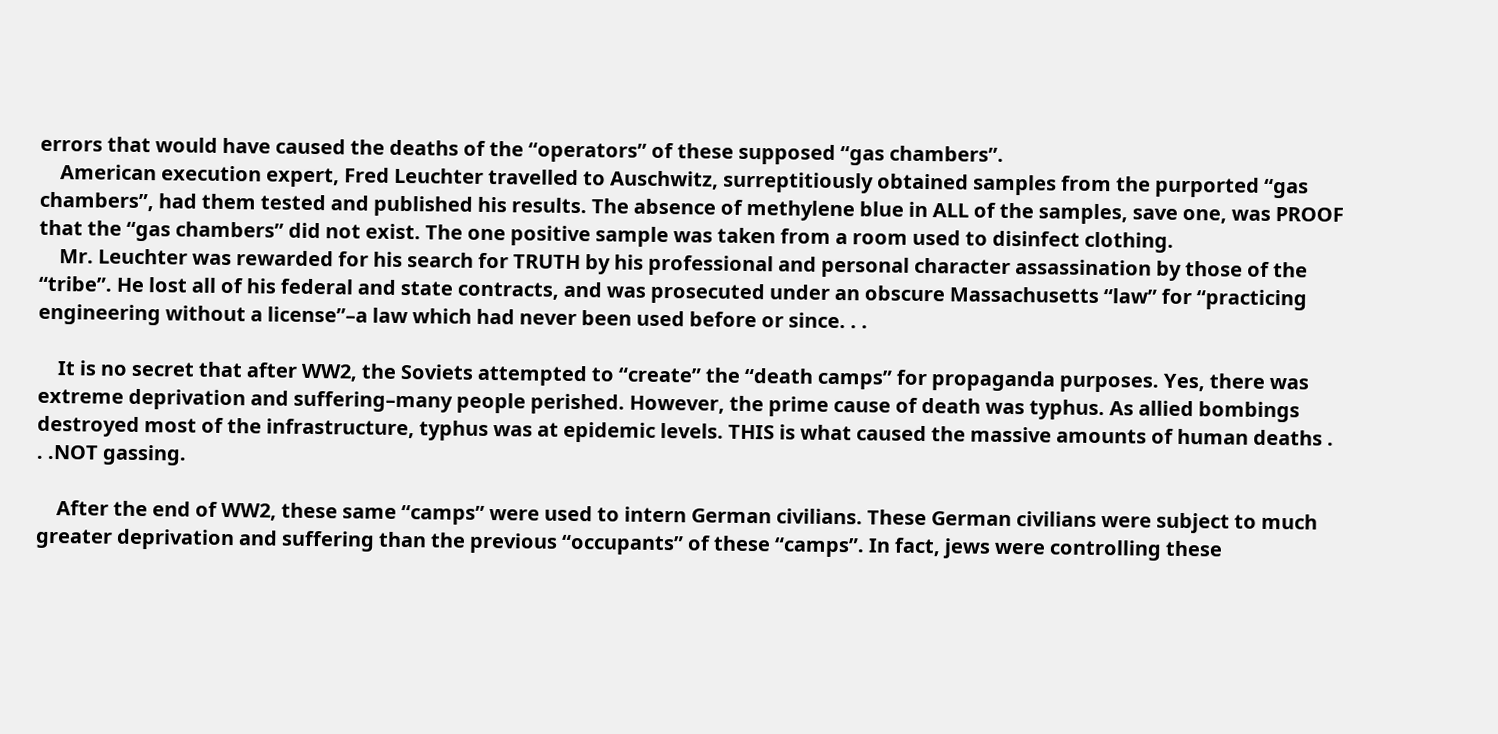errors that would have caused the deaths of the “operators” of these supposed “gas chambers”.
    American execution expert, Fred Leuchter travelled to Auschwitz, surreptitiously obtained samples from the purported “gas chambers”, had them tested and published his results. The absence of methylene blue in ALL of the samples, save one, was PROOF that the “gas chambers” did not exist. The one positive sample was taken from a room used to disinfect clothing.
    Mr. Leuchter was rewarded for his search for TRUTH by his professional and personal character assassination by those of the “tribe”. He lost all of his federal and state contracts, and was prosecuted under an obscure Massachusetts “law” for “practicing engineering without a license”–a law which had never been used before or since. . .

    It is no secret that after WW2, the Soviets attempted to “create” the “death camps” for propaganda purposes. Yes, there was extreme deprivation and suffering–many people perished. However, the prime cause of death was typhus. As allied bombings destroyed most of the infrastructure, typhus was at epidemic levels. THIS is what caused the massive amounts of human deaths . . .NOT gassing.

    After the end of WW2, these same “camps” were used to intern German civilians. These German civilians were subject to much greater deprivation and suffering than the previous “occupants” of these “camps”. In fact, jews were controlling these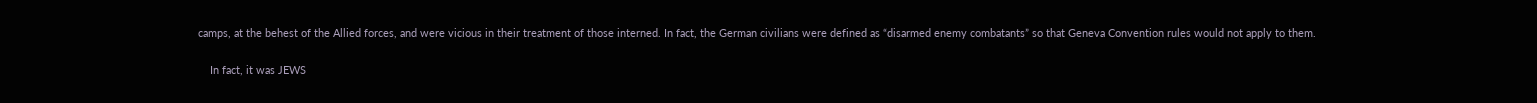camps, at the behest of the Allied forces, and were vicious in their treatment of those interned. In fact, the German civilians were defined as “disarmed enemy combatants” so that Geneva Convention rules would not apply to them.

    In fact, it was JEWS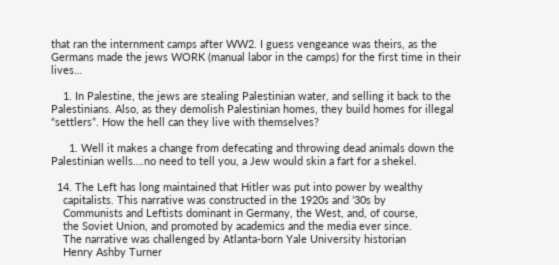that ran the internment camps after WW2. I guess vengeance was theirs, as the Germans made the jews WORK (manual labor in the camps) for the first time in their lives…

    1. In Palestine, the jews are stealing Palestinian water, and selling it back to the Palestinians. Also, as they demolish Palestinian homes, they build homes for illegal “settlers”. How the hell can they live with themselves?

      1. Well it makes a change from defecating and throwing dead animals down the Palestinian wells….no need to tell you, a Jew would skin a fart for a shekel.

  14. The Left has long maintained that Hitler was put into power by wealthy
    capitalists. This narrative was constructed in the 1920s and ’30s by
    Communists and Leftists dominant in Germany, the West, and, of course,
    the Soviet Union, and promoted by academics and the media ever since.
    The narrative was challenged by Atlanta-born Yale University historian
    Henry Ashby Turner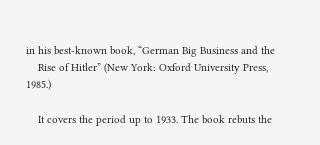in his best-known book, “German Big Business and the
    Rise of Hitler” (New York: Oxford University Press, 1985.)

    It covers the period up to 1933. The book rebuts the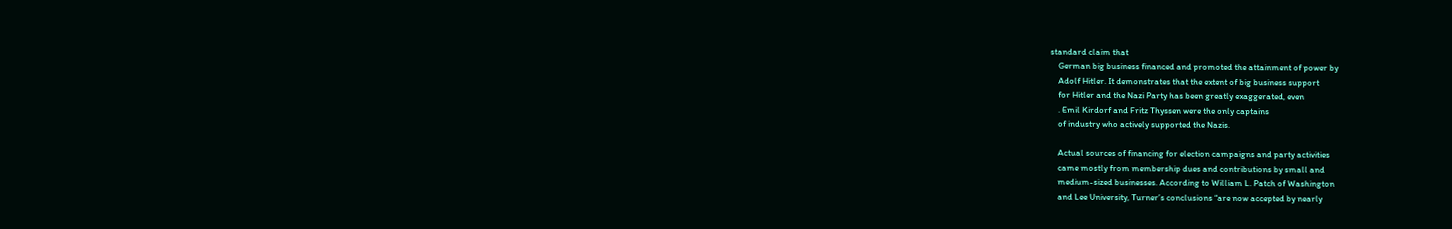standard claim that
    German big business financed and promoted the attainment of power by
    Adolf Hitler. It demonstrates that the extent of big business support
    for Hitler and the Nazi Party has been greatly exaggerated, even
    . Emil Kirdorf and Fritz Thyssen were the only captains
    of industry who actively supported the Nazis.

    Actual sources of financing for election campaigns and party activities
    came mostly from membership dues and contributions by small and
    medium-sized businesses. According to William L. Patch of Washington
    and Lee University, Turner’s conclusions “are now accepted by nearly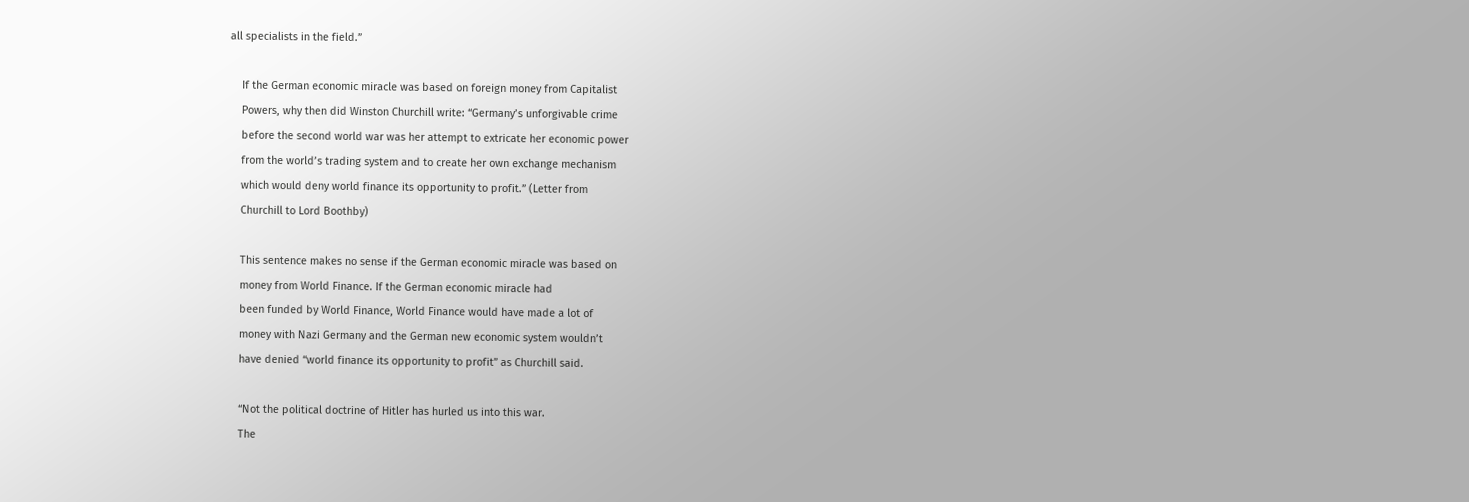all specialists in the field.”

    If the German economic miracle was based on foreign money from Capitalist
    Powers, why then did Winston Churchill write: “Germany’s unforgivable crime
    before the second world war was her attempt to extricate her economic power
    from the world’s trading system and to create her own exchange mechanism
    which would deny world finance its opportunity to profit.” (Letter from
    Churchill to Lord Boothby)

    This sentence makes no sense if the German economic miracle was based on
    money from World Finance. If the German economic miracle had
    been funded by World Finance, World Finance would have made a lot of
    money with Nazi Germany and the German new economic system wouldn’t
    have denied “world finance its opportunity to profit” as Churchill said.

    “Not the political doctrine of Hitler has hurled us into this war.
    The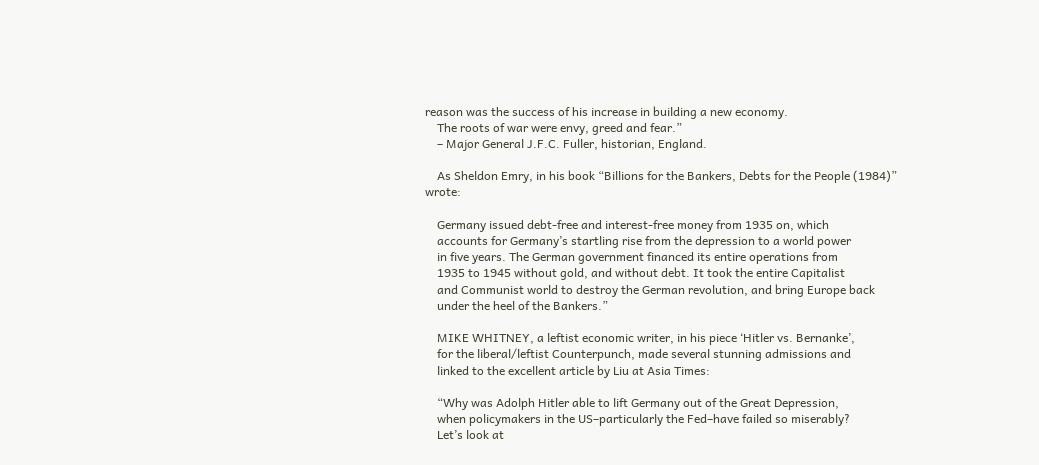reason was the success of his increase in building a new economy.
    The roots of war were envy, greed and fear.”
    – Major General J.F.C. Fuller, historian, England.

    As Sheldon Emry, in his book “Billions for the Bankers, Debts for the People (1984)” wrote:

    Germany issued debt-free and interest-free money from 1935 on, which
    accounts for Germany’s startling rise from the depression to a world power
    in five years. The German government financed its entire operations from
    1935 to 1945 without gold, and without debt. It took the entire Capitalist
    and Communist world to destroy the German revolution, and bring Europe back
    under the heel of the Bankers.”

    MIKE WHITNEY, a leftist economic writer, in his piece ‘Hitler vs. Bernanke’,
    for the liberal/leftist Counterpunch, made several stunning admissions and
    linked to the excellent article by Liu at Asia Times:

    “Why was Adolph Hitler able to lift Germany out of the Great Depression,
    when policymakers in the US–particularly the Fed–have failed so miserably?
    Let’s look at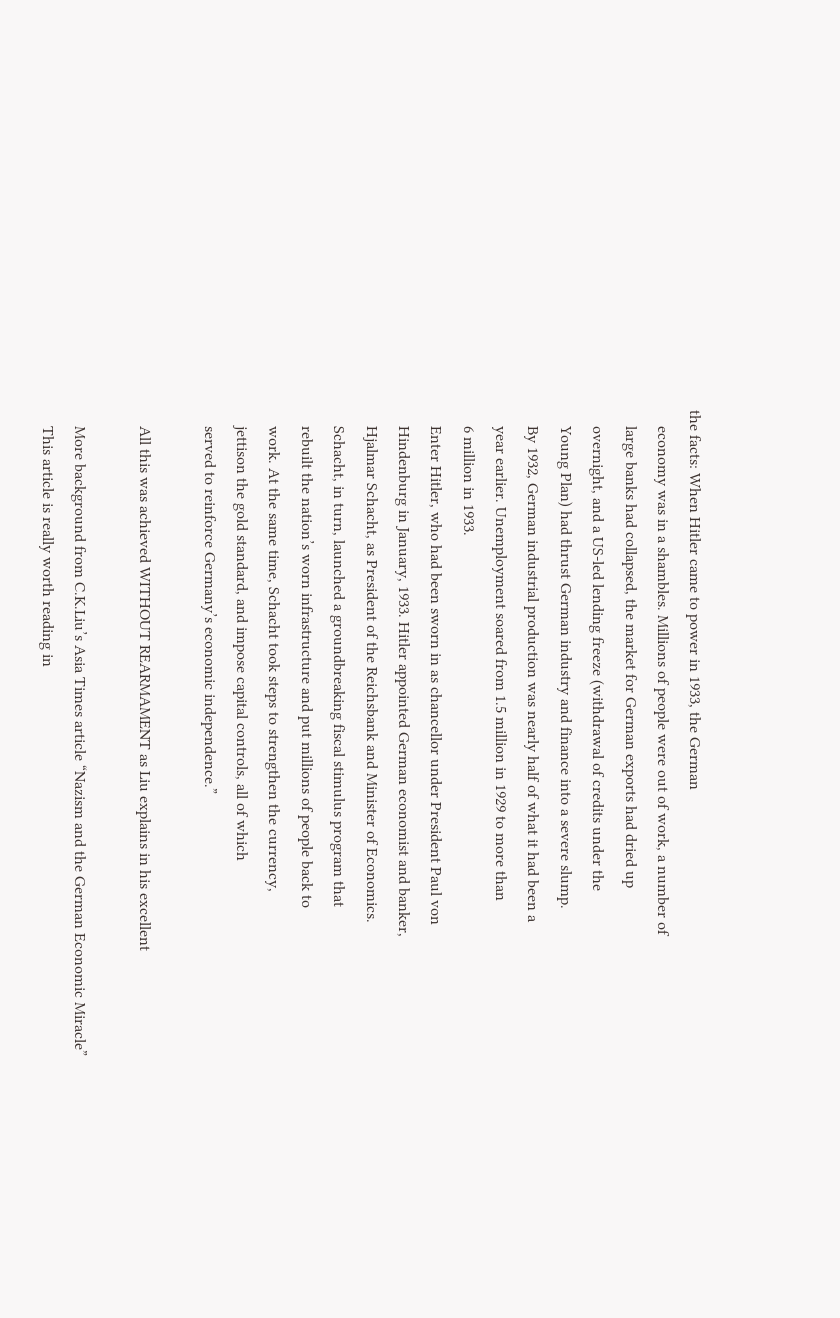the facts: When Hitler came to power in 1933, the German
    economy was in a shambles. Millions of people were out of work, a number of
    large banks had collapsed, the market for German exports had dried up
    overnight, and a US-led lending freeze (withdrawal of credits under the
    Young Plan) had thrust German industry and finance into a severe slump.
    By 1932, German industrial production was nearly half of what it had been a
    year earlier. Unemployment soared from 1.5 million in 1929 to more than
    6 million in 1933.
    Enter Hitler, who had been sworn in as chancellor under President Paul von
    Hindenburg in January, 1933. Hitler appointed German economist and banker,
    Hjalmar Schacht, as President of the Reichsbank and Minister of Economics.
    Schacht, in turn, launched a groundbreaking fiscal stimulus program that
    rebuilt the nation’s worn infrastructure and put millions of people back to
    work. At the same time, Schacht took steps to strengthen the currency,
    jettison the gold standard, and impose capital controls, all of which
    served to reinforce Germany’s economic independence.”

    All this was achieved WITHOUT REARMAMENT as Liu explains in his excellent

    More background from C.K.Liu’s Asia Times article “Nazism and the German Economic Miracle”
    This article is really worth reading in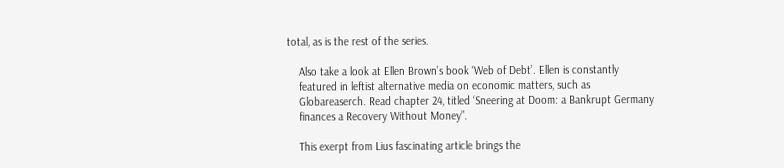total, as is the rest of the series.

    Also take a look at Ellen Brown’s book ‘Web of Debt’. Ellen is constantly
    featured in leftist alternative media on economic matters, such as
    Globareaserch. Read chapter 24, titled ‘Sneering at Doom: a Bankrupt Germany
    finances a Recovery Without Money”.

    This exerpt from Lius fascinating article brings the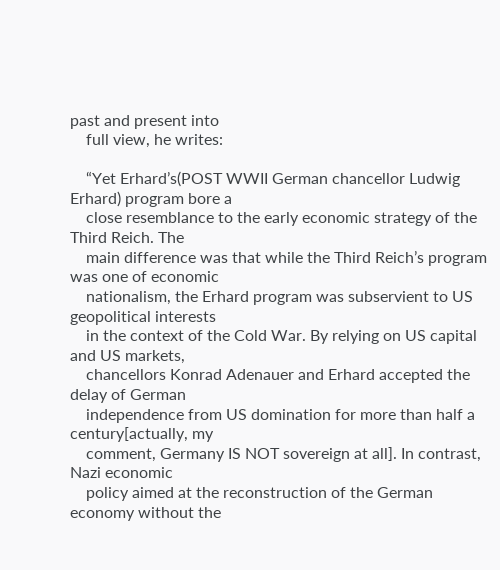past and present into
    full view, he writes:

    “Yet Erhard’s(POST WWII German chancellor Ludwig Erhard) program bore a
    close resemblance to the early economic strategy of the Third Reich. The
    main difference was that while the Third Reich’s program was one of economic
    nationalism, the Erhard program was subservient to US geopolitical interests
    in the context of the Cold War. By relying on US capital and US markets,
    chancellors Konrad Adenauer and Erhard accepted the delay of German
    independence from US domination for more than half a century[actually, my
    comment, Germany IS NOT sovereign at all]. In contrast, Nazi economic
    policy aimed at the reconstruction of the German economy without the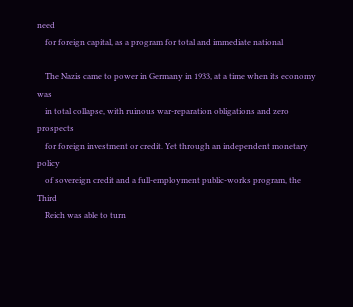need
    for foreign capital, as a program for total and immediate national

    The Nazis came to power in Germany in 1933, at a time when its economy was
    in total collapse, with ruinous war-reparation obligations and zero prospects
    for foreign investment or credit. Yet through an independent monetary policy
    of sovereign credit and a full-employment public-works program, the Third
    Reich was able to turn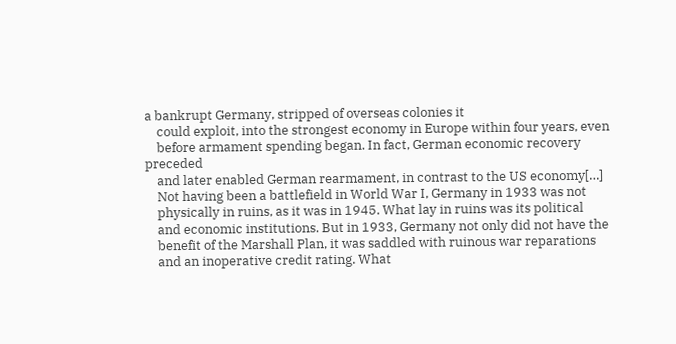a bankrupt Germany, stripped of overseas colonies it
    could exploit, into the strongest economy in Europe within four years, even
    before armament spending began. In fact, German economic recovery preceded
    and later enabled German rearmament, in contrast to the US economy[…]
    Not having been a battlefield in World War I, Germany in 1933 was not
    physically in ruins, as it was in 1945. What lay in ruins was its political
    and economic institutions. But in 1933, Germany not only did not have the
    benefit of the Marshall Plan, it was saddled with ruinous war reparations
    and an inoperative credit rating. What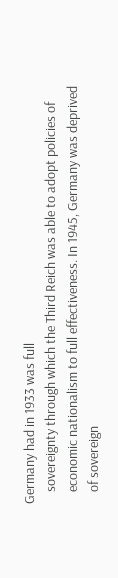Germany had in 1933 was full
    sovereignty through which the Third Reich was able to adopt policies of
    economic nationalism to full effectiveness. In 1945, Germany was deprived
    of sovereign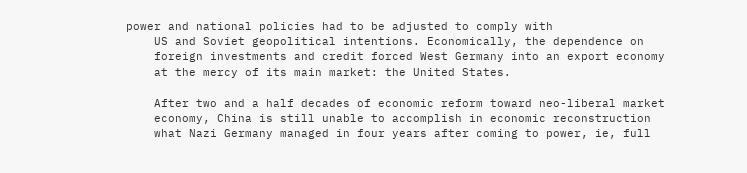power and national policies had to be adjusted to comply with
    US and Soviet geopolitical intentions. Economically, the dependence on
    foreign investments and credit forced West Germany into an export economy
    at the mercy of its main market: the United States.

    After two and a half decades of economic reform toward neo-liberal market
    economy, China is still unable to accomplish in economic reconstruction
    what Nazi Germany managed in four years after coming to power, ie, full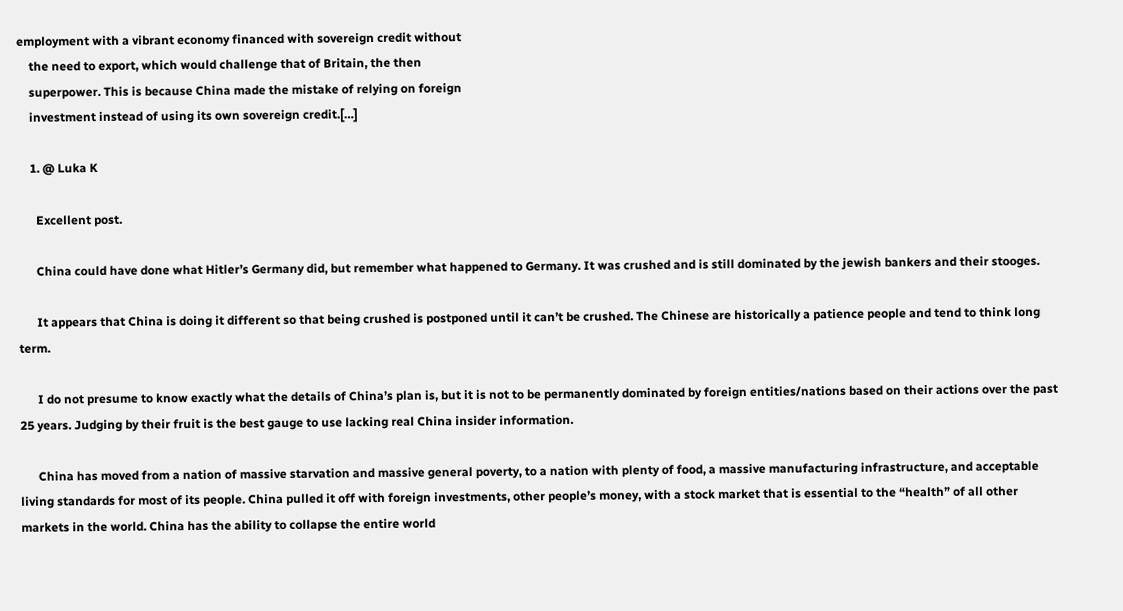employment with a vibrant economy financed with sovereign credit without
    the need to export, which would challenge that of Britain, the then
    superpower. This is because China made the mistake of relying on foreign
    investment instead of using its own sovereign credit.[…]

    1. @ Luka K

      Excellent post.

      China could have done what Hitler’s Germany did, but remember what happened to Germany. It was crushed and is still dominated by the jewish bankers and their stooges.

      It appears that China is doing it different so that being crushed is postponed until it can’t be crushed. The Chinese are historically a patience people and tend to think long term.

      I do not presume to know exactly what the details of China’s plan is, but it is not to be permanently dominated by foreign entities/nations based on their actions over the past 25 years. Judging by their fruit is the best gauge to use lacking real China insider information.

      China has moved from a nation of massive starvation and massive general poverty, to a nation with plenty of food, a massive manufacturing infrastructure, and acceptable living standards for most of its people. China pulled it off with foreign investments, other people’s money, with a stock market that is essential to the “health” of all other markets in the world. China has the ability to collapse the entire world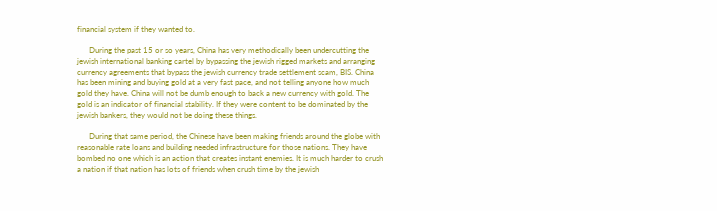financial system if they wanted to.

      During the past 15 or so years, China has very methodically been undercutting the jewish international banking cartel by bypassing the jewish rigged markets and arranging currency agreements that bypass the jewish currency trade settlement scam, BIS. China has been mining and buying gold at a very fast pace, and not telling anyone how much gold they have. China will not be dumb enough to back a new currency with gold. The gold is an indicator of financial stability. If they were content to be dominated by the jewish bankers, they would not be doing these things.

      During that same period, the Chinese have been making friends around the globe with reasonable rate loans and building needed infrastructure for those nations. They have bombed no one which is an action that creates instant enemies. It is much harder to crush a nation if that nation has lots of friends when crush time by the jewish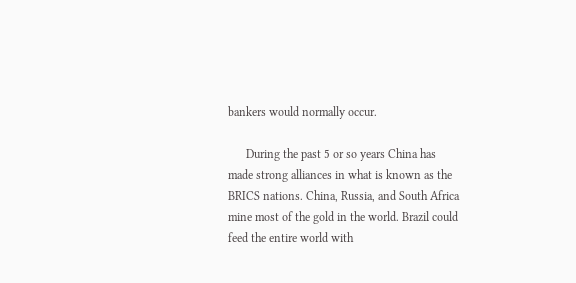bankers would normally occur.

      During the past 5 or so years China has made strong alliances in what is known as the BRICS nations. China, Russia, and South Africa mine most of the gold in the world. Brazil could feed the entire world with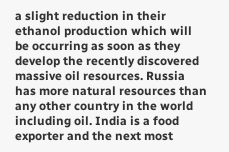a slight reduction in their ethanol production which will be occurring as soon as they develop the recently discovered massive oil resources. Russia has more natural resources than any other country in the world including oil. India is a food exporter and the next most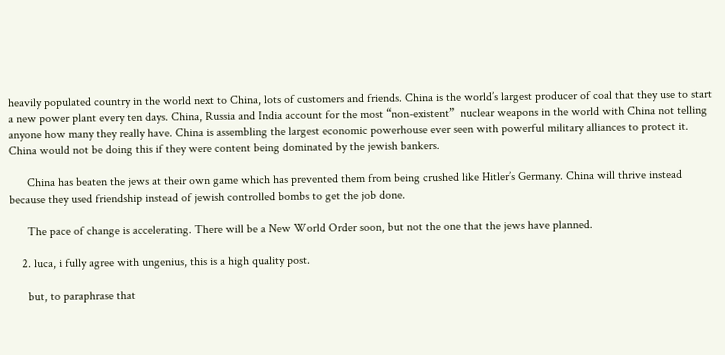heavily populated country in the world next to China, lots of customers and friends. China is the world’s largest producer of coal that they use to start a new power plant every ten days. China, Russia and India account for the most “non-existent”  nuclear weapons in the world with China not telling anyone how many they really have. China is assembling the largest economic powerhouse ever seen with powerful military alliances to protect it. China would not be doing this if they were content being dominated by the jewish bankers.

      China has beaten the jews at their own game which has prevented them from being crushed like Hitler’s Germany. China will thrive instead because they used friendship instead of jewish controlled bombs to get the job done.

      The pace of change is accelerating. There will be a New World Order soon, but not the one that the jews have planned.

    2. luca, i fully agree with ungenius, this is a high quality post.

      but, to paraphrase that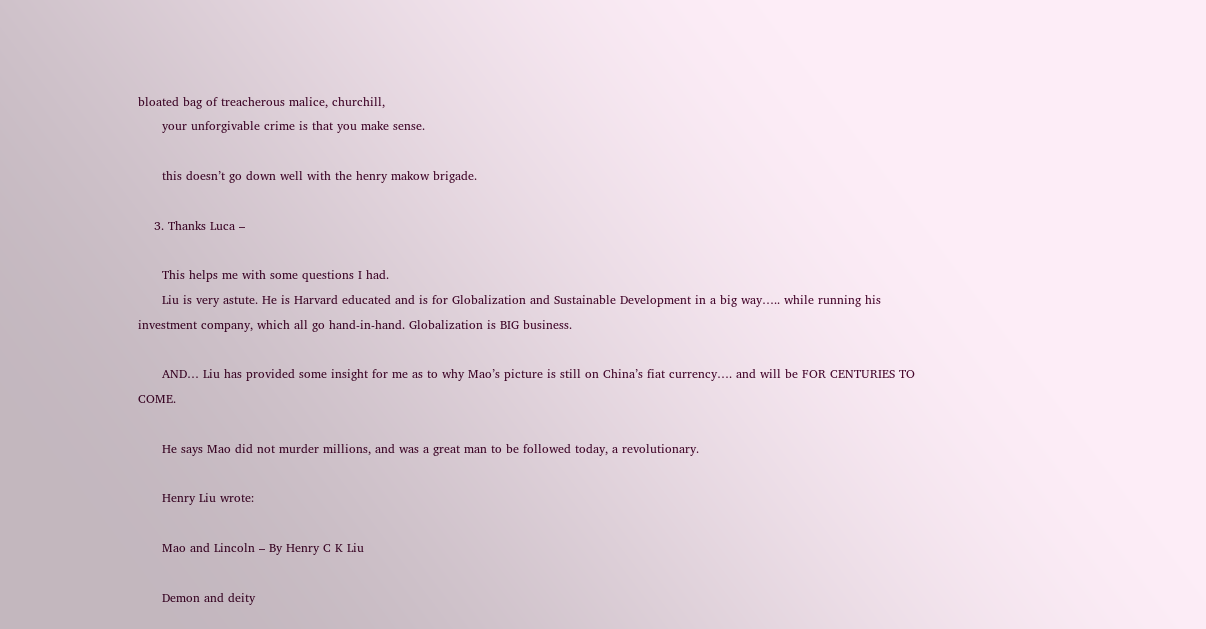bloated bag of treacherous malice, churchill,
      your unforgivable crime is that you make sense.

      this doesn’t go down well with the henry makow brigade.

    3. Thanks Luca –

      This helps me with some questions I had.
      Liu is very astute. He is Harvard educated and is for Globalization and Sustainable Development in a big way….. while running his investment company, which all go hand-in-hand. Globalization is BIG business.

      AND… Liu has provided some insight for me as to why Mao’s picture is still on China’s fiat currency…. and will be FOR CENTURIES TO COME.

      He says Mao did not murder millions, and was a great man to be followed today, a revolutionary.

      Henry Liu wrote:

      Mao and Lincoln – By Henry C K Liu

      Demon and deity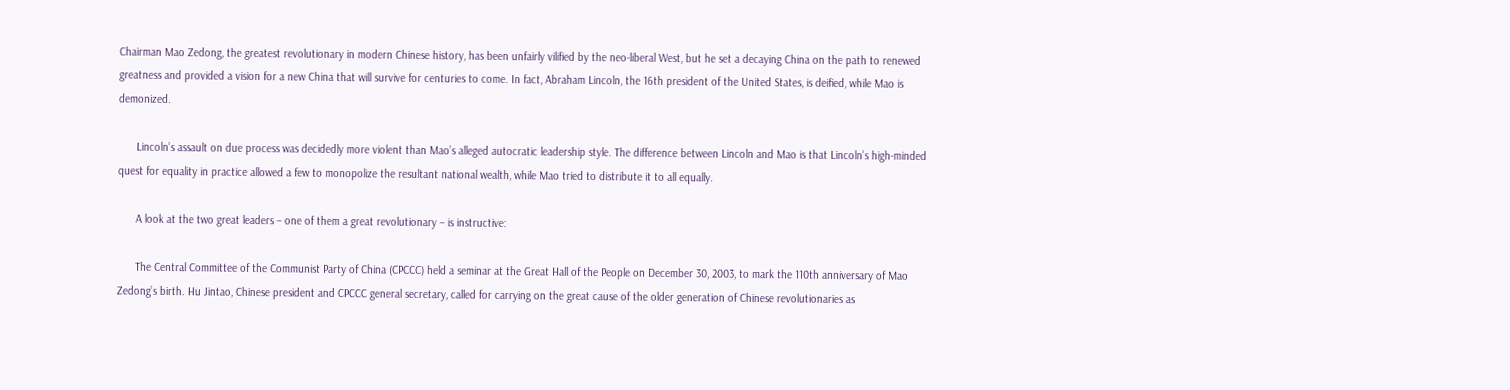Chairman Mao Zedong, the greatest revolutionary in modern Chinese history, has been unfairly vilified by the neo-liberal West, but he set a decaying China on the path to renewed greatness and provided a vision for a new China that will survive for centuries to come. In fact, Abraham Lincoln, the 16th president of the United States, is deified, while Mao is demonized.

      Lincoln’s assault on due process was decidedly more violent than Mao’s alleged autocratic leadership style. The difference between Lincoln and Mao is that Lincoln’s high-minded quest for equality in practice allowed a few to monopolize the resultant national wealth, while Mao tried to distribute it to all equally.

      A look at the two great leaders – one of them a great revolutionary – is instructive:

      The Central Committee of the Communist Party of China (CPCCC) held a seminar at the Great Hall of the People on December 30, 2003, to mark the 110th anniversary of Mao Zedong’s birth. Hu Jintao, Chinese president and CPCCC general secretary, called for carrying on the great cause of the older generation of Chinese revolutionaries as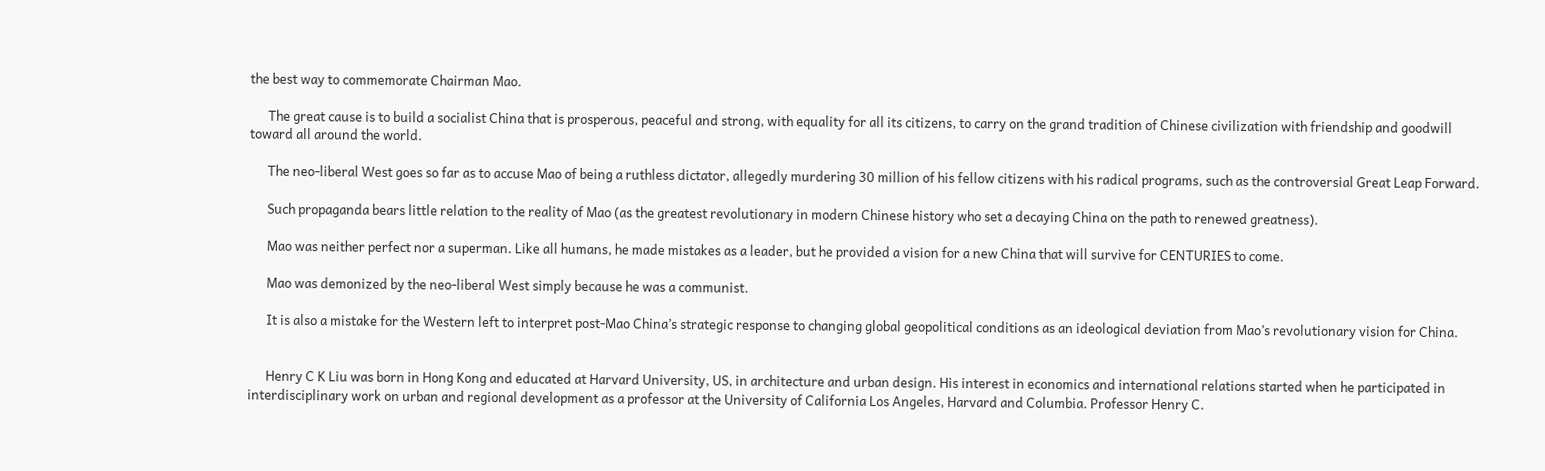the best way to commemorate Chairman Mao.

      The great cause is to build a socialist China that is prosperous, peaceful and strong, with equality for all its citizens, to carry on the grand tradition of Chinese civilization with friendship and goodwill toward all around the world.

      The neo-liberal West goes so far as to accuse Mao of being a ruthless dictator, allegedly murdering 30 million of his fellow citizens with his radical programs, such as the controversial Great Leap Forward.

      Such propaganda bears little relation to the reality of Mao (as the greatest revolutionary in modern Chinese history who set a decaying China on the path to renewed greatness).

      Mao was neither perfect nor a superman. Like all humans, he made mistakes as a leader, but he provided a vision for a new China that will survive for CENTURIES to come.

      Mao was demonized by the neo-liberal West simply because he was a communist.

      It is also a mistake for the Western left to interpret post-Mao China’s strategic response to changing global geopolitical conditions as an ideological deviation from Mao’s revolutionary vision for China.


      Henry C K Liu was born in Hong Kong and educated at Harvard University, US, in architecture and urban design. His interest in economics and international relations started when he participated in interdisciplinary work on urban and regional development as a professor at the University of California Los Angeles, Harvard and Columbia. Professor Henry C.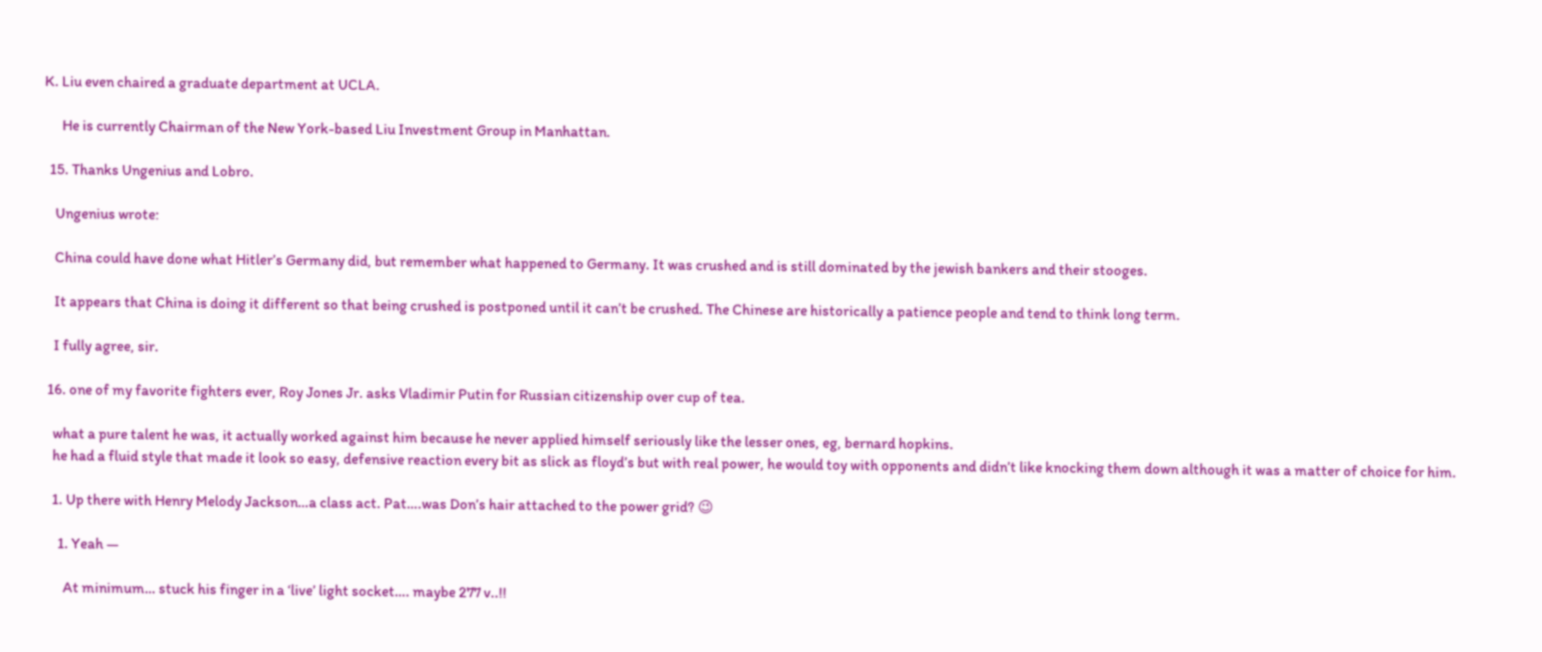K. Liu even chaired a graduate department at UCLA.

      He is currently Chairman of the New York-based Liu Investment Group in Manhattan.

  15. Thanks Ungenius and Lobro.

    Ungenius wrote:

    China could have done what Hitler’s Germany did, but remember what happened to Germany. It was crushed and is still dominated by the jewish bankers and their stooges.

    It appears that China is doing it different so that being crushed is postponed until it can’t be crushed. The Chinese are historically a patience people and tend to think long term.

    I fully agree, sir.

  16. one of my favorite fighters ever, Roy Jones Jr. asks Vladimir Putin for Russian citizenship over cup of tea.

    what a pure talent he was, it actually worked against him because he never applied himself seriously like the lesser ones, eg, bernard hopkins.
    he had a fluid style that made it look so easy, defensive reaction every bit as slick as floyd’s but with real power, he would toy with opponents and didn’t like knocking them down although it was a matter of choice for him.

    1. Up there with Henry Melody Jackson…a class act. Pat….was Don’s hair attached to the power grid? 😉

      1. Yeah —

        At minimum… stuck his finger in a ‘live’ light socket…. maybe 277 v..!!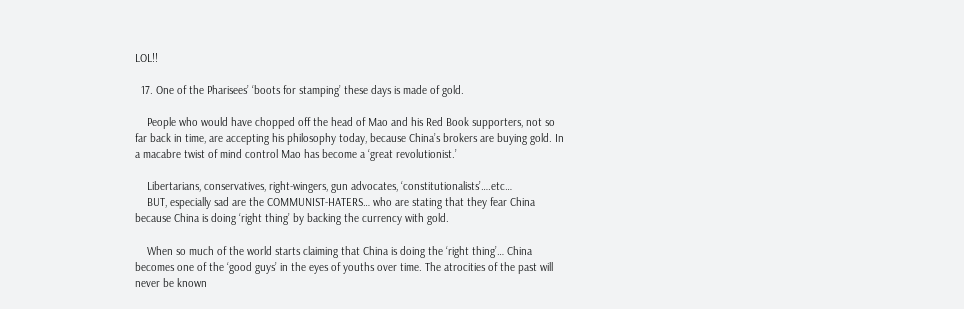LOL!!

  17. One of the Pharisees’ ‘boots for stamping’ these days is made of gold.

    People who would have chopped off the head of Mao and his Red Book supporters, not so far back in time, are accepting his philosophy today, because China’s brokers are buying gold. In a macabre twist of mind control Mao has become a ‘great revolutionist.’

    Libertarians, conservatives, right-wingers, gun advocates, ‘constitutionalists’….etc…
    BUT, especially sad are the COMMUNIST-HATERS… who are stating that they fear China because China is doing ‘right thing’ by backing the currency with gold.

    When so much of the world starts claiming that China is doing the ‘right thing’… China becomes one of the ‘good guys’ in the eyes of youths over time. The atrocities of the past will never be known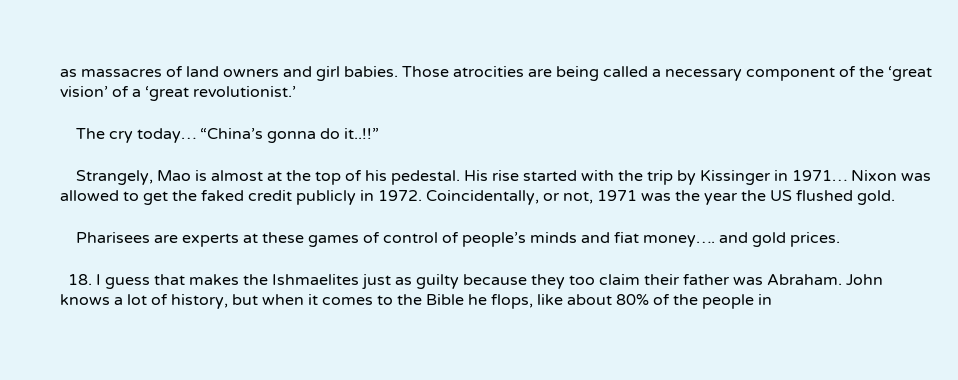as massacres of land owners and girl babies. Those atrocities are being called a necessary component of the ‘great vision’ of a ‘great revolutionist.’

    The cry today… “China’s gonna do it..!!”

    Strangely, Mao is almost at the top of his pedestal. His rise started with the trip by Kissinger in 1971… Nixon was allowed to get the faked credit publicly in 1972. Coincidentally, or not, 1971 was the year the US flushed gold.

    Pharisees are experts at these games of control of people’s minds and fiat money…. and gold prices.

  18. I guess that makes the Ishmaelites just as guilty because they too claim their father was Abraham. John knows a lot of history, but when it comes to the Bible he flops, like about 80% of the people in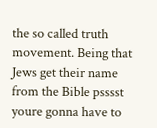the so called truth movement. Being that Jews get their name from the Bible psssst youre gonna have to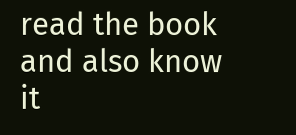read the book and also know it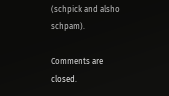(schpick and alsho schpam).

Comments are closed.